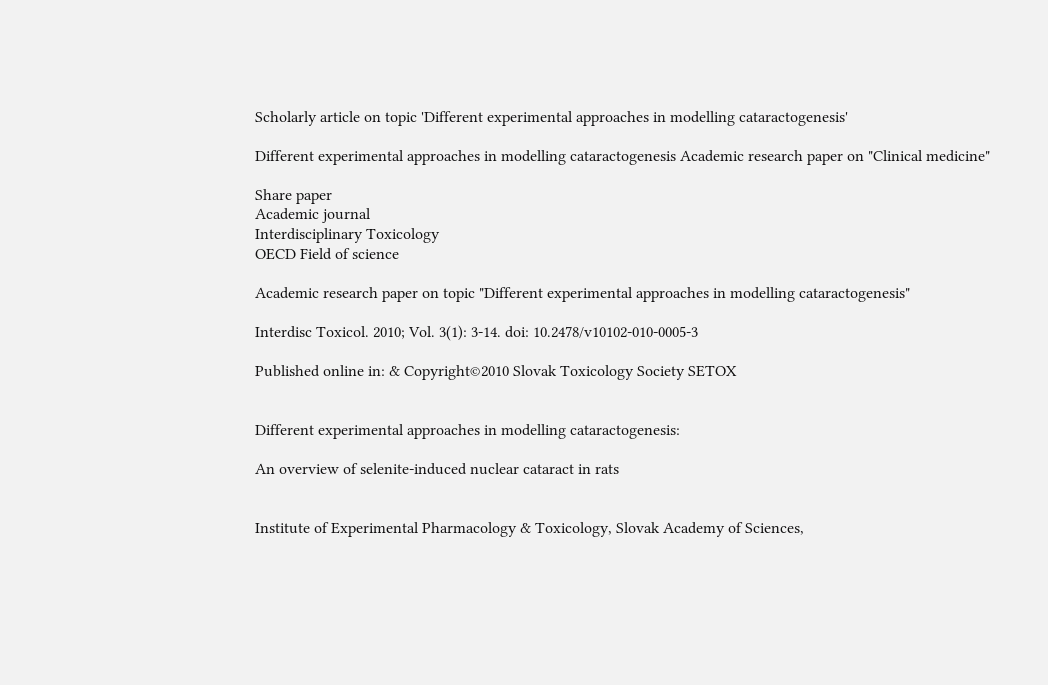Scholarly article on topic 'Different experimental approaches in modelling cataractogenesis'

Different experimental approaches in modelling cataractogenesis Academic research paper on "Clinical medicine"

Share paper
Academic journal
Interdisciplinary Toxicology
OECD Field of science

Academic research paper on topic "Different experimental approaches in modelling cataractogenesis"

Interdisc Toxicol. 2010; Vol. 3(1): 3-14. doi: 10.2478/v10102-010-0005-3

Published online in: & Copyright©2010 Slovak Toxicology Society SETOX


Different experimental approaches in modelling cataractogenesis:

An overview of selenite-induced nuclear cataract in rats


Institute of Experimental Pharmacology & Toxicology, Slovak Academy of Sciences,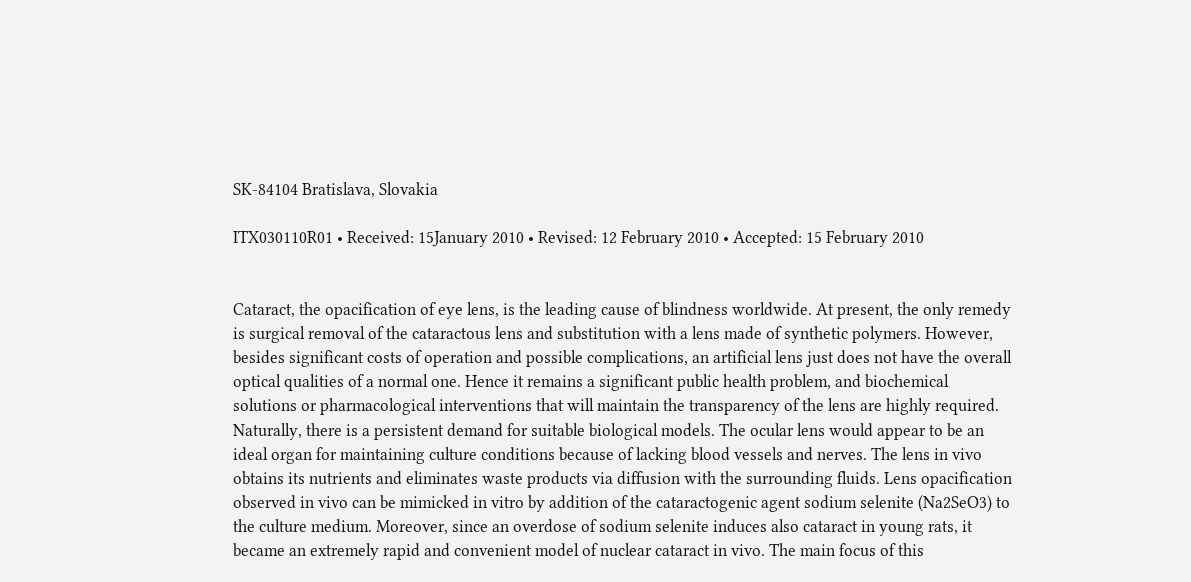SK-84104 Bratislava, Slovakia

ITX030110R01 • Received: 15January 2010 • Revised: 12 February 2010 • Accepted: 15 February 2010


Cataract, the opacification of eye lens, is the leading cause of blindness worldwide. At present, the only remedy is surgical removal of the cataractous lens and substitution with a lens made of synthetic polymers. However, besides significant costs of operation and possible complications, an artificial lens just does not have the overall optical qualities of a normal one. Hence it remains a significant public health problem, and biochemical solutions or pharmacological interventions that will maintain the transparency of the lens are highly required. Naturally, there is a persistent demand for suitable biological models. The ocular lens would appear to be an ideal organ for maintaining culture conditions because of lacking blood vessels and nerves. The lens in vivo obtains its nutrients and eliminates waste products via diffusion with the surrounding fluids. Lens opacification observed in vivo can be mimicked in vitro by addition of the cataractogenic agent sodium selenite (Na2SeO3) to the culture medium. Moreover, since an overdose of sodium selenite induces also cataract in young rats, it became an extremely rapid and convenient model of nuclear cataract in vivo. The main focus of this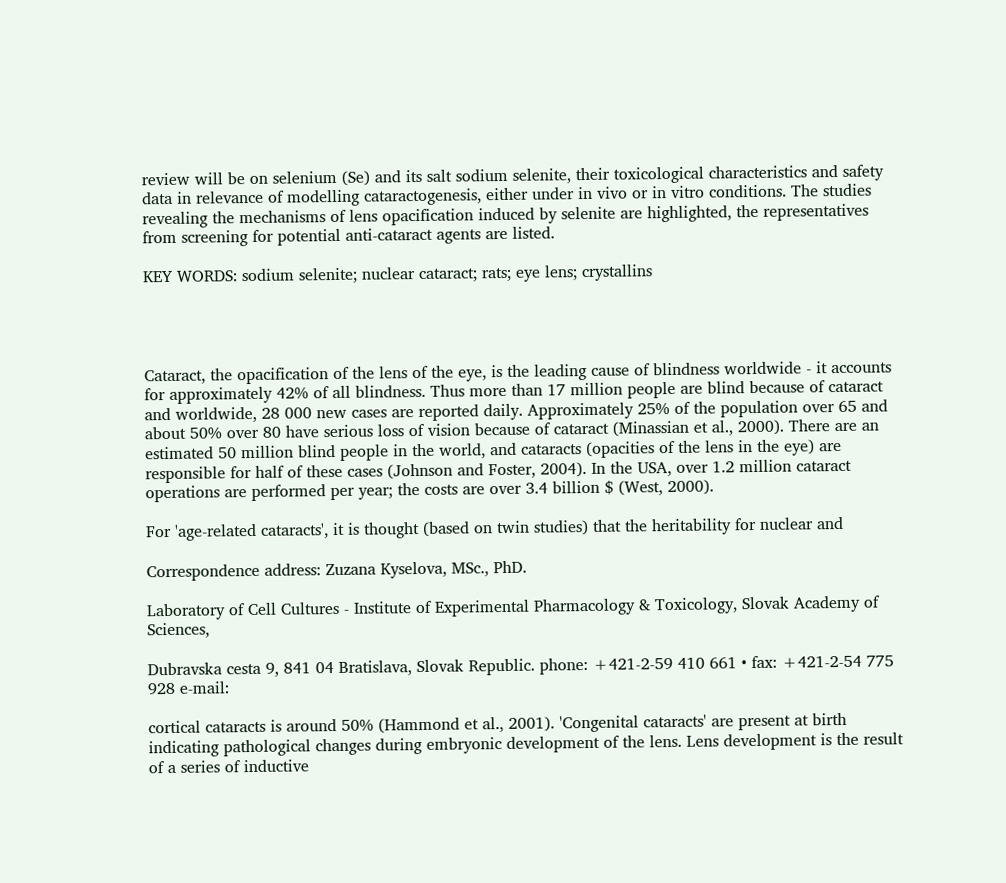review will be on selenium (Se) and its salt sodium selenite, their toxicological characteristics and safety data in relevance of modelling cataractogenesis, either under in vivo or in vitro conditions. The studies revealing the mechanisms of lens opacification induced by selenite are highlighted, the representatives from screening for potential anti-cataract agents are listed.

KEY WORDS: sodium selenite; nuclear cataract; rats; eye lens; crystallins




Cataract, the opacification of the lens of the eye, is the leading cause of blindness worldwide - it accounts for approximately 42% of all blindness. Thus more than 17 million people are blind because of cataract and worldwide, 28 000 new cases are reported daily. Approximately 25% of the population over 65 and about 50% over 80 have serious loss of vision because of cataract (Minassian et al., 2000). There are an estimated 50 million blind people in the world, and cataracts (opacities of the lens in the eye) are responsible for half of these cases (Johnson and Foster, 2004). In the USA, over 1.2 million cataract operations are performed per year; the costs are over 3.4 billion $ (West, 2000).

For 'age-related cataracts', it is thought (based on twin studies) that the heritability for nuclear and

Correspondence address: Zuzana Kyselova, MSc., PhD.

Laboratory of Cell Cultures - Institute of Experimental Pharmacology & Toxicology, Slovak Academy of Sciences,

Dubravska cesta 9, 841 04 Bratislava, Slovak Republic. phone: +421-2-59 410 661 • fax: +421-2-54 775 928 e-mail:

cortical cataracts is around 50% (Hammond et al., 2001). 'Congenital cataracts' are present at birth indicating pathological changes during embryonic development of the lens. Lens development is the result of a series of inductive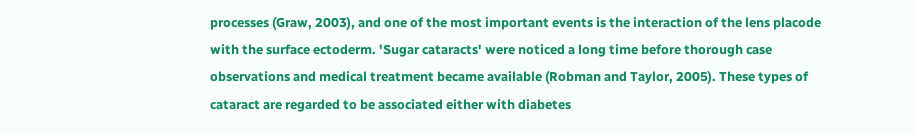processes (Graw, 2003), and one of the most important events is the interaction of the lens placode with the surface ectoderm. 'Sugar cataracts' were noticed a long time before thorough case observations and medical treatment became available (Robman and Taylor, 2005). These types of cataract are regarded to be associated either with diabetes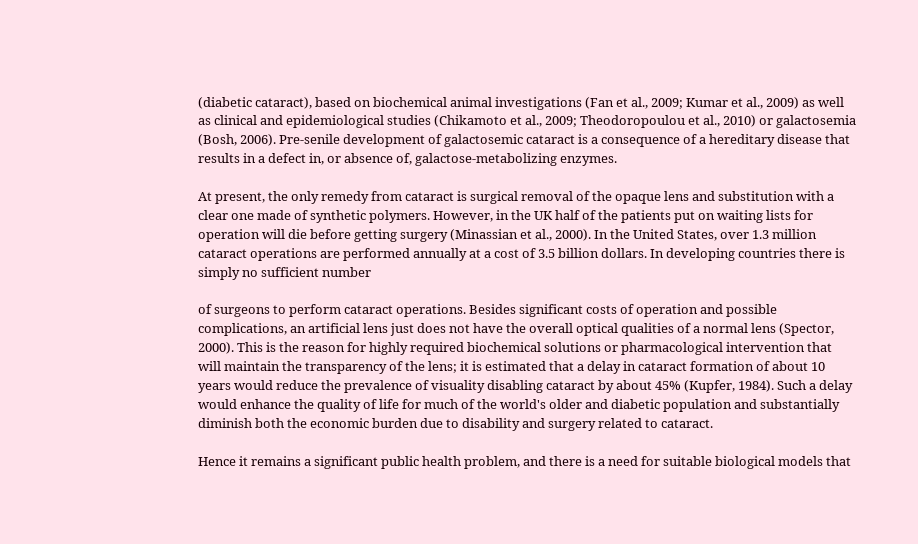(diabetic cataract), based on biochemical animal investigations (Fan et al., 2009; Kumar et al., 2009) as well as clinical and epidemiological studies (Chikamoto et al., 2009; Theodoropoulou et al., 2010) or galactosemia (Bosh, 2006). Pre-senile development of galactosemic cataract is a consequence of a hereditary disease that results in a defect in, or absence of, galactose-metabolizing enzymes.

At present, the only remedy from cataract is surgical removal of the opaque lens and substitution with a clear one made of synthetic polymers. However, in the UK half of the patients put on waiting lists for operation will die before getting surgery (Minassian et al., 2000). In the United States, over 1.3 million cataract operations are performed annually at a cost of 3.5 billion dollars. In developing countries there is simply no sufficient number

of surgeons to perform cataract operations. Besides significant costs of operation and possible complications, an artificial lens just does not have the overall optical qualities of a normal lens (Spector, 2000). This is the reason for highly required biochemical solutions or pharmacological intervention that will maintain the transparency of the lens; it is estimated that a delay in cataract formation of about 10 years would reduce the prevalence of visuality disabling cataract by about 45% (Kupfer, 1984). Such a delay would enhance the quality of life for much of the world's older and diabetic population and substantially diminish both the economic burden due to disability and surgery related to cataract.

Hence it remains a significant public health problem, and there is a need for suitable biological models that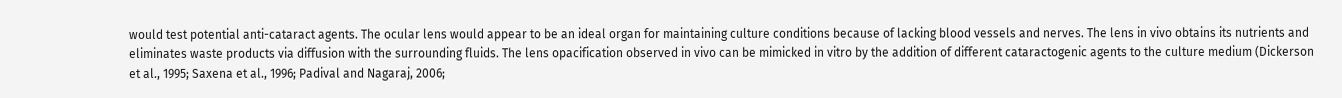would test potential anti-cataract agents. The ocular lens would appear to be an ideal organ for maintaining culture conditions because of lacking blood vessels and nerves. The lens in vivo obtains its nutrients and eliminates waste products via diffusion with the surrounding fluids. The lens opacification observed in vivo can be mimicked in vitro by the addition of different cataractogenic agents to the culture medium (Dickerson et al., 1995; Saxena et al., 1996; Padival and Nagaraj, 2006;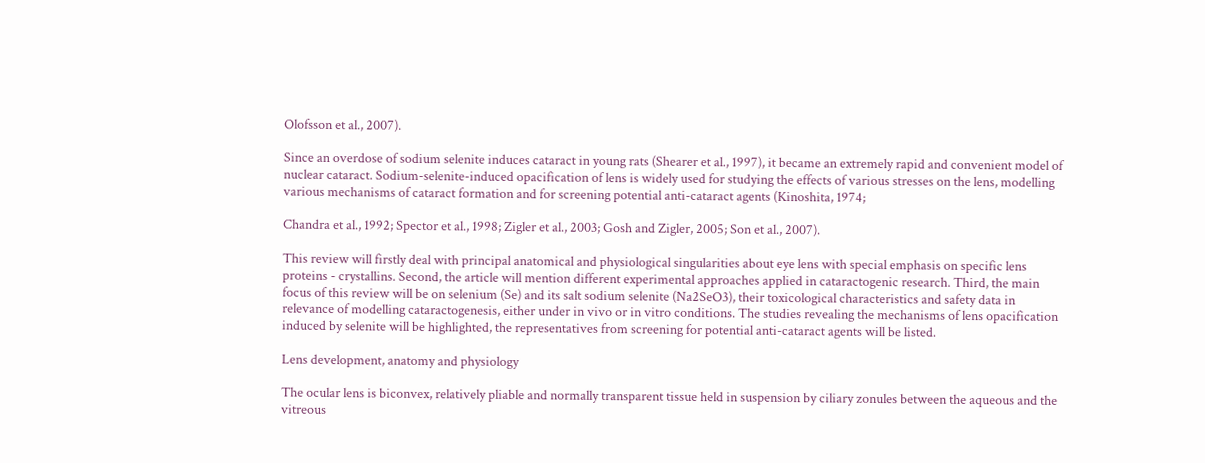Olofsson et al., 2007).

Since an overdose of sodium selenite induces cataract in young rats (Shearer et al., 1997), it became an extremely rapid and convenient model of nuclear cataract. Sodium-selenite-induced opacification of lens is widely used for studying the effects of various stresses on the lens, modelling various mechanisms of cataract formation and for screening potential anti-cataract agents (Kinoshita, 1974;

Chandra et al., 1992; Spector et al., 1998; Zigler et al., 2003; Gosh and Zigler, 2005; Son et al., 2007).

This review will firstly deal with principal anatomical and physiological singularities about eye lens with special emphasis on specific lens proteins - crystallins. Second, the article will mention different experimental approaches applied in cataractogenic research. Third, the main focus of this review will be on selenium (Se) and its salt sodium selenite (Na2SeO3), their toxicological characteristics and safety data in relevance of modelling cataractogenesis, either under in vivo or in vitro conditions. The studies revealing the mechanisms of lens opacification induced by selenite will be highlighted, the representatives from screening for potential anti-cataract agents will be listed.

Lens development, anatomy and physiology

The ocular lens is biconvex, relatively pliable and normally transparent tissue held in suspension by ciliary zonules between the aqueous and the vitreous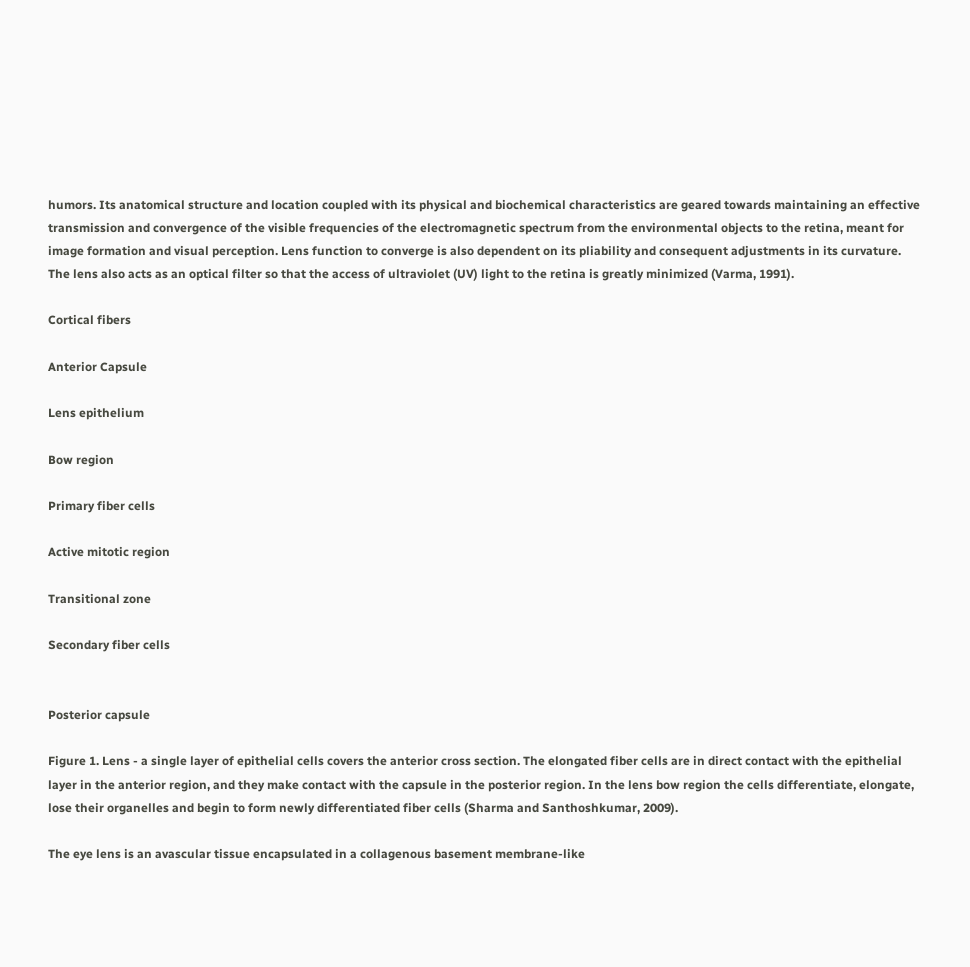humors. Its anatomical structure and location coupled with its physical and biochemical characteristics are geared towards maintaining an effective transmission and convergence of the visible frequencies of the electromagnetic spectrum from the environmental objects to the retina, meant for image formation and visual perception. Lens function to converge is also dependent on its pliability and consequent adjustments in its curvature. The lens also acts as an optical filter so that the access of ultraviolet (UV) light to the retina is greatly minimized (Varma, 1991).

Cortical fibers

Anterior Capsule

Lens epithelium

Bow region

Primary fiber cells

Active mitotic region

Transitional zone

Secondary fiber cells


Posterior capsule

Figure 1. Lens - a single layer of epithelial cells covers the anterior cross section. The elongated fiber cells are in direct contact with the epithelial layer in the anterior region, and they make contact with the capsule in the posterior region. In the lens bow region the cells differentiate, elongate, lose their organelles and begin to form newly differentiated fiber cells (Sharma and Santhoshkumar, 2009).

The eye lens is an avascular tissue encapsulated in a collagenous basement membrane-like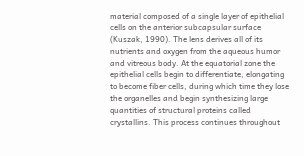material composed of a single layer of epithelial cells on the anterior subcapsular surface (Kuszak, 1990). The lens derives all of its nutrients and oxygen from the aqueous humor and vitreous body. At the equatorial zone the epithelial cells begin to differentiate, elongating to become fiber cells, during which time they lose the organelles and begin synthesizing large quantities of structural proteins called crystallins. This process continues throughout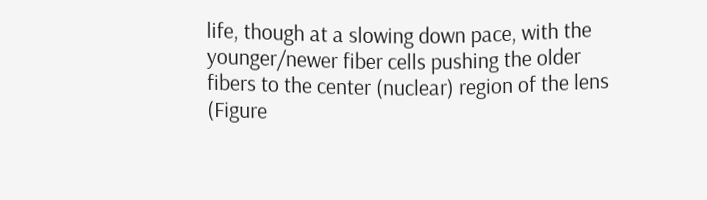life, though at a slowing down pace, with the younger/newer fiber cells pushing the older fibers to the center (nuclear) region of the lens (Figure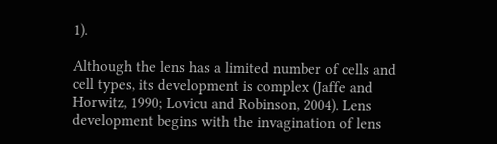1).

Although the lens has a limited number of cells and cell types, its development is complex (Jaffe and Horwitz, 1990; Lovicu and Robinson, 2004). Lens development begins with the invagination of lens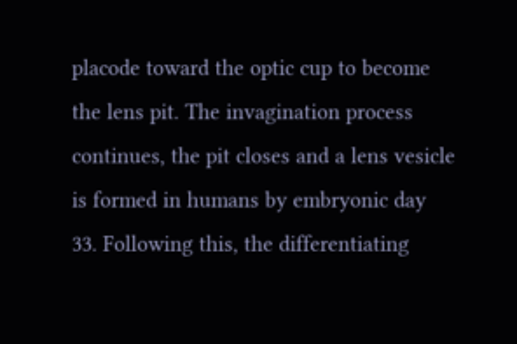placode toward the optic cup to become the lens pit. The invagination process continues, the pit closes and a lens vesicle is formed in humans by embryonic day 33. Following this, the differentiating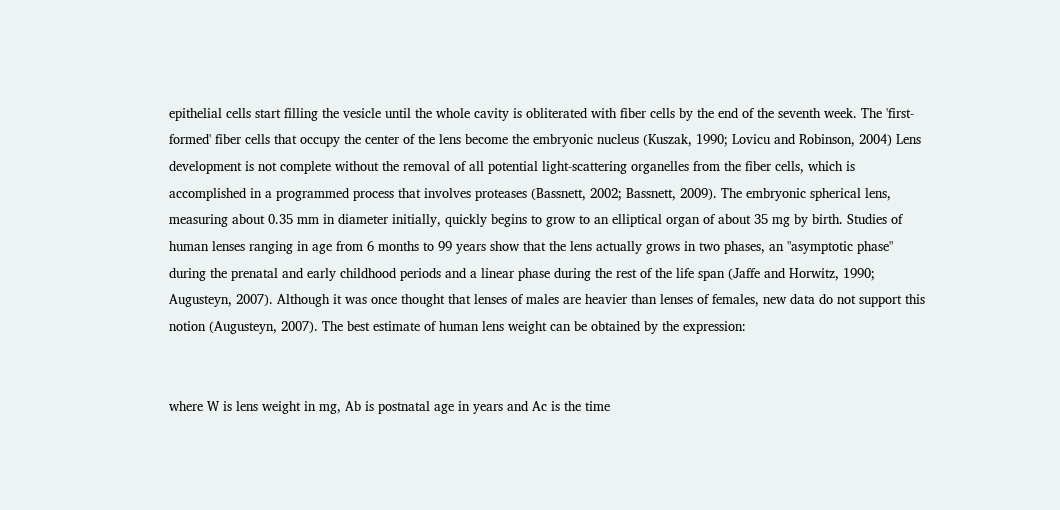epithelial cells start filling the vesicle until the whole cavity is obliterated with fiber cells by the end of the seventh week. The 'first- formed' fiber cells that occupy the center of the lens become the embryonic nucleus (Kuszak, 1990; Lovicu and Robinson, 2004) Lens development is not complete without the removal of all potential light-scattering organelles from the fiber cells, which is accomplished in a programmed process that involves proteases (Bassnett, 2002; Bassnett, 2009). The embryonic spherical lens, measuring about 0.35 mm in diameter initially, quickly begins to grow to an elliptical organ of about 35 mg by birth. Studies of human lenses ranging in age from 6 months to 99 years show that the lens actually grows in two phases, an "asymptotic phase" during the prenatal and early childhood periods and a linear phase during the rest of the life span (Jaffe and Horwitz, 1990; Augusteyn, 2007). Although it was once thought that lenses of males are heavier than lenses of females, new data do not support this notion (Augusteyn, 2007). The best estimate of human lens weight can be obtained by the expression:


where W is lens weight in mg, Ab is postnatal age in years and Ac is the time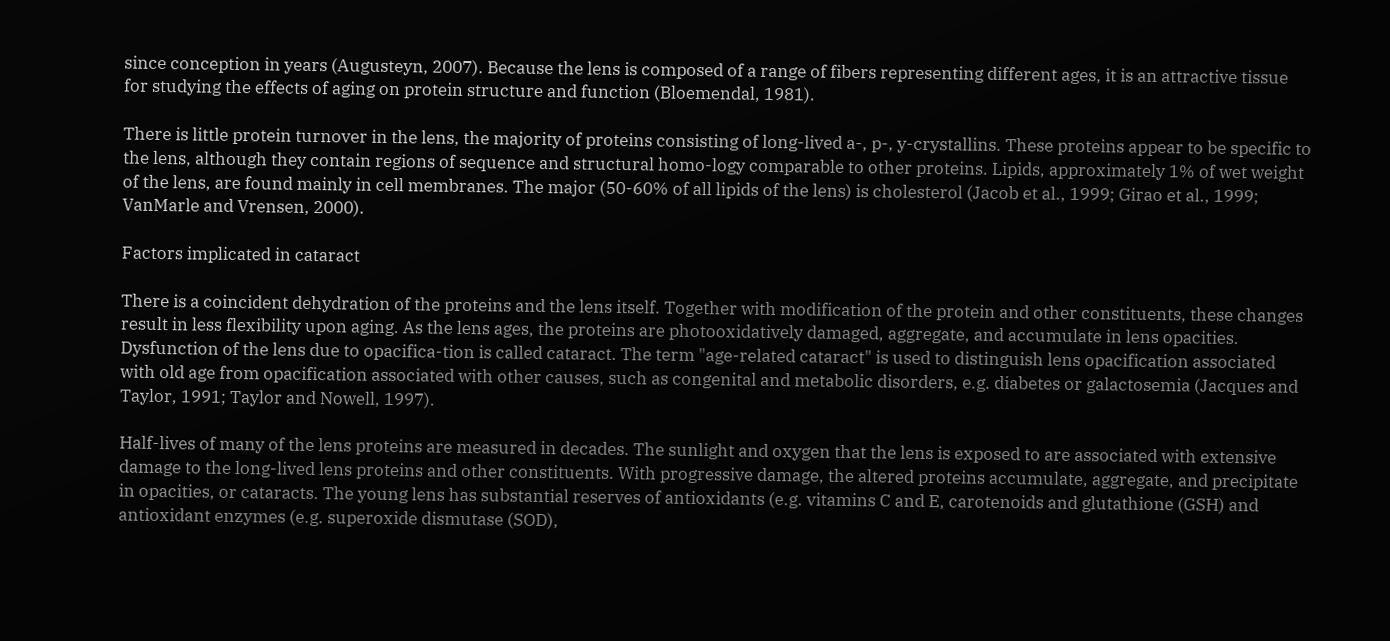since conception in years (Augusteyn, 2007). Because the lens is composed of a range of fibers representing different ages, it is an attractive tissue for studying the effects of aging on protein structure and function (Bloemendal, 1981).

There is little protein turnover in the lens, the majority of proteins consisting of long-lived a-, p-, y-crystallins. These proteins appear to be specific to the lens, although they contain regions of sequence and structural homo-logy comparable to other proteins. Lipids, approximately 1% of wet weight of the lens, are found mainly in cell membranes. The major (50-60% of all lipids of the lens) is cholesterol (Jacob et al., 1999; Girao et al., 1999; VanMarle and Vrensen, 2000).

Factors implicated in cataract

There is a coincident dehydration of the proteins and the lens itself. Together with modification of the protein and other constituents, these changes result in less flexibility upon aging. As the lens ages, the proteins are photooxidatively damaged, aggregate, and accumulate in lens opacities. Dysfunction of the lens due to opacifica-tion is called cataract. The term "age-related cataract" is used to distinguish lens opacification associated with old age from opacification associated with other causes, such as congenital and metabolic disorders, e.g. diabetes or galactosemia (Jacques and Taylor, 1991; Taylor and Nowell, 1997).

Half-lives of many of the lens proteins are measured in decades. The sunlight and oxygen that the lens is exposed to are associated with extensive damage to the long-lived lens proteins and other constituents. With progressive damage, the altered proteins accumulate, aggregate, and precipitate in opacities, or cataracts. The young lens has substantial reserves of antioxidants (e.g. vitamins C and E, carotenoids and glutathione (GSH) and antioxidant enzymes (e.g. superoxide dismutase (SOD),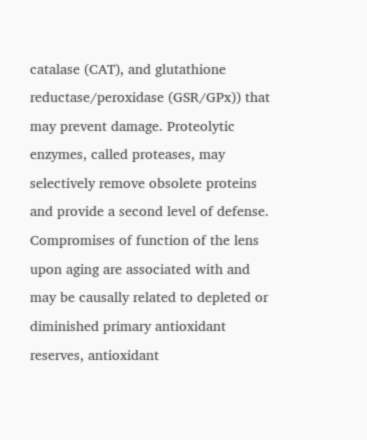catalase (CAT), and glutathione reductase/peroxidase (GSR/GPx)) that may prevent damage. Proteolytic enzymes, called proteases, may selectively remove obsolete proteins and provide a second level of defense. Compromises of function of the lens upon aging are associated with and may be causally related to depleted or diminished primary antioxidant reserves, antioxidant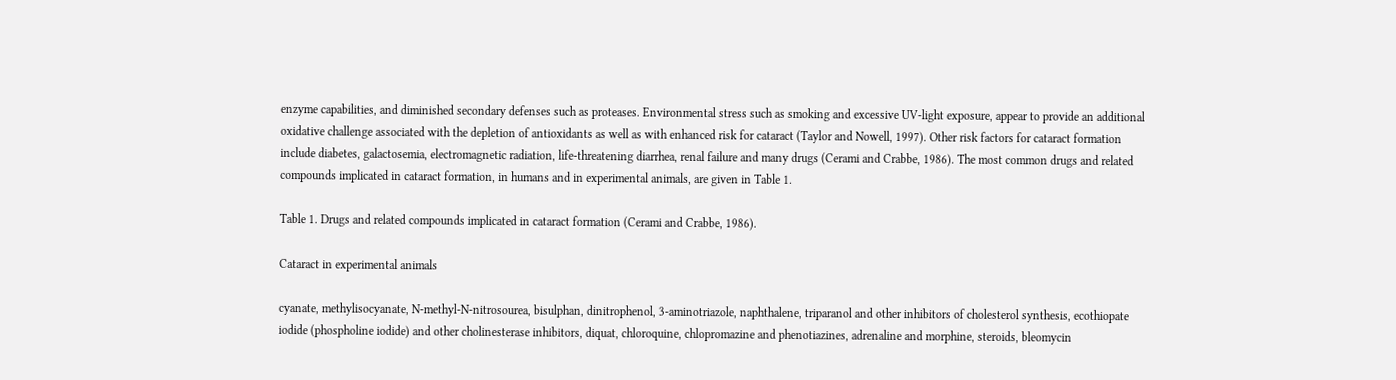enzyme capabilities, and diminished secondary defenses such as proteases. Environmental stress such as smoking and excessive UV-light exposure, appear to provide an additional oxidative challenge associated with the depletion of antioxidants as well as with enhanced risk for cataract (Taylor and Nowell, 1997). Other risk factors for cataract formation include diabetes, galactosemia, electromagnetic radiation, life-threatening diarrhea, renal failure and many drugs (Cerami and Crabbe, 1986). The most common drugs and related compounds implicated in cataract formation, in humans and in experimental animals, are given in Table 1.

Table 1. Drugs and related compounds implicated in cataract formation (Cerami and Crabbe, 1986).

Cataract in experimental animals

cyanate, methylisocyanate, N-methyl-N-nitrosourea, bisulphan, dinitrophenol, 3-aminotriazole, naphthalene, triparanol and other inhibitors of cholesterol synthesis, ecothiopate iodide (phospholine iodide) and other cholinesterase inhibitors, diquat, chloroquine, chlopromazine and phenotiazines, adrenaline and morphine, steroids, bleomycin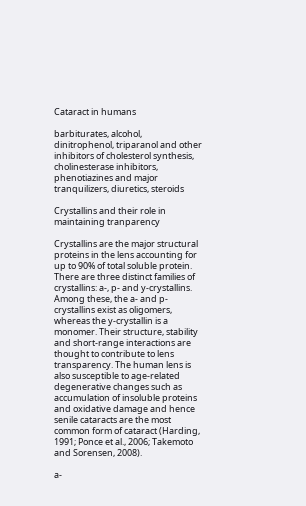Cataract in humans

barbiturates, alcohol, dinitrophenol, triparanol and other inhibitors of cholesterol synthesis, cholinesterase inhibitors, phenotiazines and major tranquilizers, diuretics, steroids

Crystallins and their role in maintaining tranparency

Crystallins are the major structural proteins in the lens accounting for up to 90% of total soluble protein. There are three distinct families of crystallins: a-, p- and y-crystallins. Among these, the a- and p-crystallins exist as oligomers, whereas the y-crystallin is a monomer. Their structure, stability and short-range interactions are thought to contribute to lens transparency. The human lens is also susceptible to age-related degenerative changes such as accumulation of insoluble proteins and oxidative damage and hence senile cataracts are the most common form of cataract (Harding, 1991; Ponce et al., 2006; Takemoto and Sorensen, 2008).

a-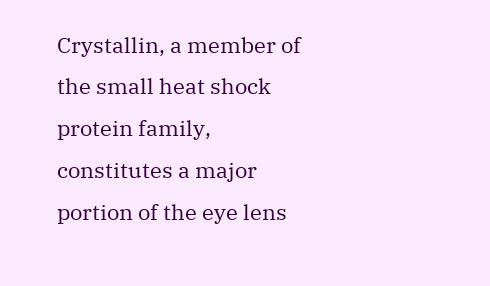Crystallin, a member of the small heat shock protein family, constitutes a major portion of the eye lens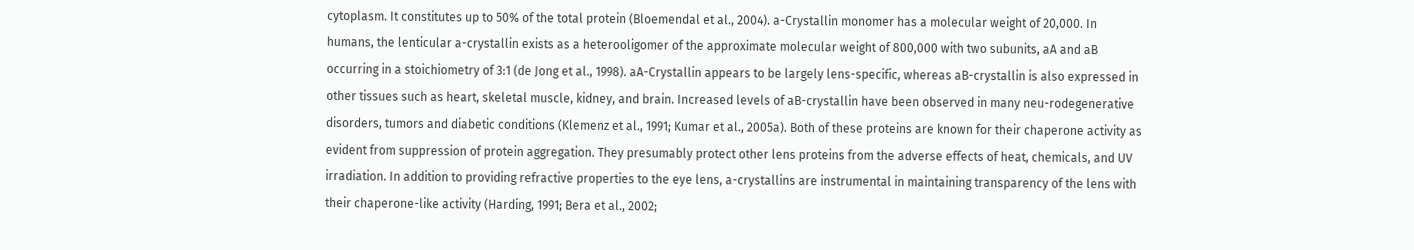cytoplasm. It constitutes up to 50% of the total protein (Bloemendal et al., 2004). a-Crystallin monomer has a molecular weight of 20,000. In humans, the lenticular a-crystallin exists as a heterooligomer of the approximate molecular weight of 800,000 with two subunits, aA and aB occurring in a stoichiometry of 3:1 (de Jong et al., 1998). aA-Crystallin appears to be largely lens-specific, whereas aB-crystallin is also expressed in other tissues such as heart, skeletal muscle, kidney, and brain. Increased levels of aB-crystallin have been observed in many neu-rodegenerative disorders, tumors and diabetic conditions (Klemenz et al., 1991; Kumar et al., 2005a). Both of these proteins are known for their chaperone activity as evident from suppression of protein aggregation. They presumably protect other lens proteins from the adverse effects of heat, chemicals, and UV irradiation. In addition to providing refractive properties to the eye lens, a-crystallins are instrumental in maintaining transparency of the lens with their chaperone-like activity (Harding, 1991; Bera et al., 2002;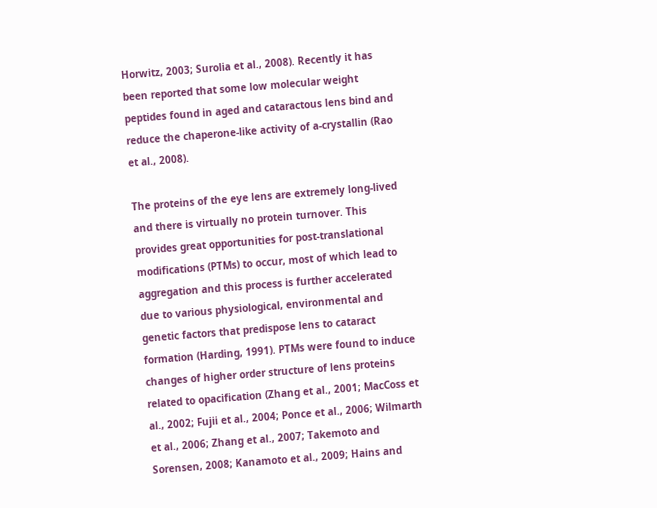Horwitz, 2003; Surolia et al., 2008). Recently it has been reported that some low molecular weight peptides found in aged and cataractous lens bind and reduce the chaperone-like activity of a-crystallin (Rao et al., 2008).

The proteins of the eye lens are extremely long-lived and there is virtually no protein turnover. This provides great opportunities for post-translational modifications (PTMs) to occur, most of which lead to aggregation and this process is further accelerated due to various physiological, environmental and genetic factors that predispose lens to cataract formation (Harding, 1991). PTMs were found to induce changes of higher order structure of lens proteins related to opacification (Zhang et al., 2001; MacCoss et al., 2002; Fujii et al., 2004; Ponce et al., 2006; Wilmarth et al., 2006; Zhang et al., 2007; Takemoto and Sorensen, 2008; Kanamoto et al., 2009; Hains and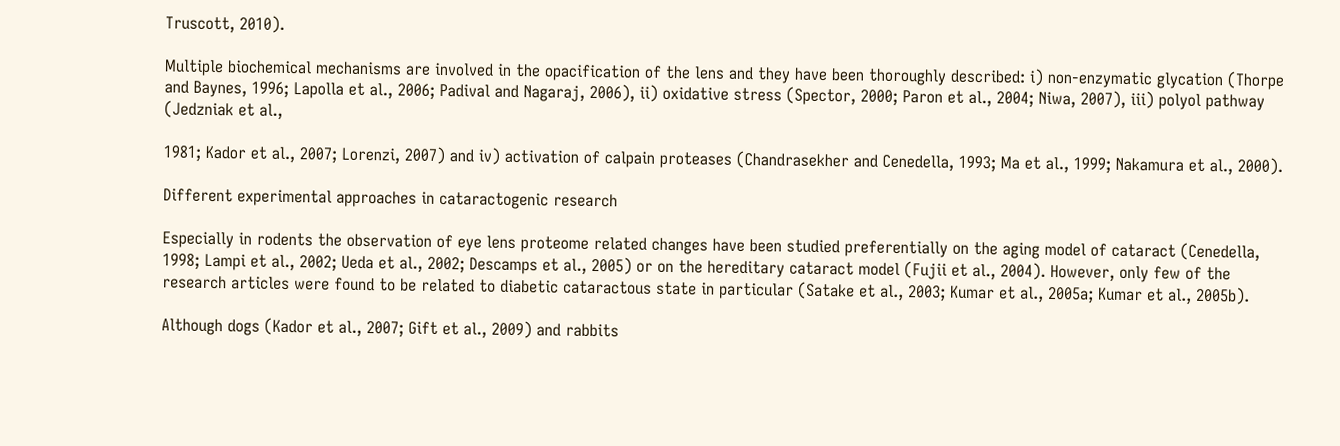Truscott, 2010).

Multiple biochemical mechanisms are involved in the opacification of the lens and they have been thoroughly described: i) non-enzymatic glycation (Thorpe and Baynes, 1996; Lapolla et al., 2006; Padival and Nagaraj, 2006), ii) oxidative stress (Spector, 2000; Paron et al., 2004; Niwa, 2007), iii) polyol pathway (Jedzniak et al.,

1981; Kador et al., 2007; Lorenzi, 2007) and iv) activation of calpain proteases (Chandrasekher and Cenedella, 1993; Ma et al., 1999; Nakamura et al., 2000).

Different experimental approaches in cataractogenic research

Especially in rodents the observation of eye lens proteome related changes have been studied preferentially on the aging model of cataract (Cenedella, 1998; Lampi et al., 2002; Ueda et al., 2002; Descamps et al., 2005) or on the hereditary cataract model (Fujii et al., 2004). However, only few of the research articles were found to be related to diabetic cataractous state in particular (Satake et al., 2003; Kumar et al., 2005a; Kumar et al., 2005b).

Although dogs (Kador et al., 2007; Gift et al., 2009) and rabbits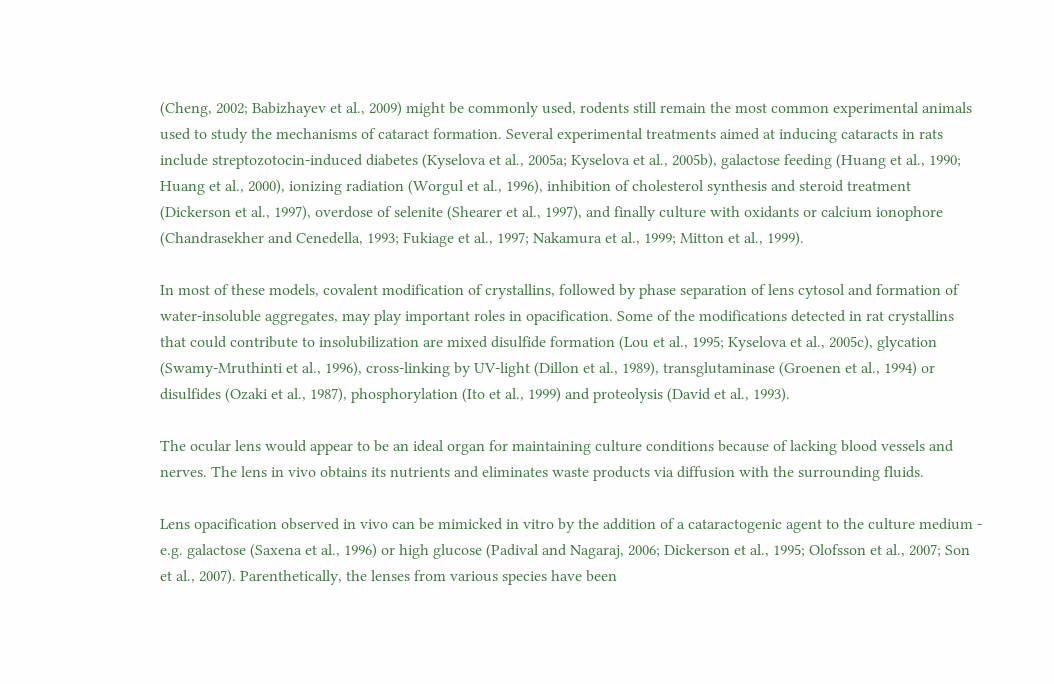(Cheng, 2002; Babizhayev et al., 2009) might be commonly used, rodents still remain the most common experimental animals used to study the mechanisms of cataract formation. Several experimental treatments aimed at inducing cataracts in rats include streptozotocin-induced diabetes (Kyselova et al., 2005a; Kyselova et al., 2005b), galactose feeding (Huang et al., 1990; Huang et al., 2000), ionizing radiation (Worgul et al., 1996), inhibition of cholesterol synthesis and steroid treatment (Dickerson et al., 1997), overdose of selenite (Shearer et al., 1997), and finally culture with oxidants or calcium ionophore (Chandrasekher and Cenedella, 1993; Fukiage et al., 1997; Nakamura et al., 1999; Mitton et al., 1999).

In most of these models, covalent modification of crystallins, followed by phase separation of lens cytosol and formation of water-insoluble aggregates, may play important roles in opacification. Some of the modifications detected in rat crystallins that could contribute to insolubilization are mixed disulfide formation (Lou et al., 1995; Kyselova et al., 2005c), glycation (Swamy-Mruthinti et al., 1996), cross-linking by UV-light (Dillon et al., 1989), transglutaminase (Groenen et al., 1994) or disulfides (Ozaki et al., 1987), phosphorylation (Ito et al., 1999) and proteolysis (David et al., 1993).

The ocular lens would appear to be an ideal organ for maintaining culture conditions because of lacking blood vessels and nerves. The lens in vivo obtains its nutrients and eliminates waste products via diffusion with the surrounding fluids.

Lens opacification observed in vivo can be mimicked in vitro by the addition of a cataractogenic agent to the culture medium - e.g. galactose (Saxena et al., 1996) or high glucose (Padival and Nagaraj, 2006; Dickerson et al., 1995; Olofsson et al., 2007; Son et al., 2007). Parenthetically, the lenses from various species have been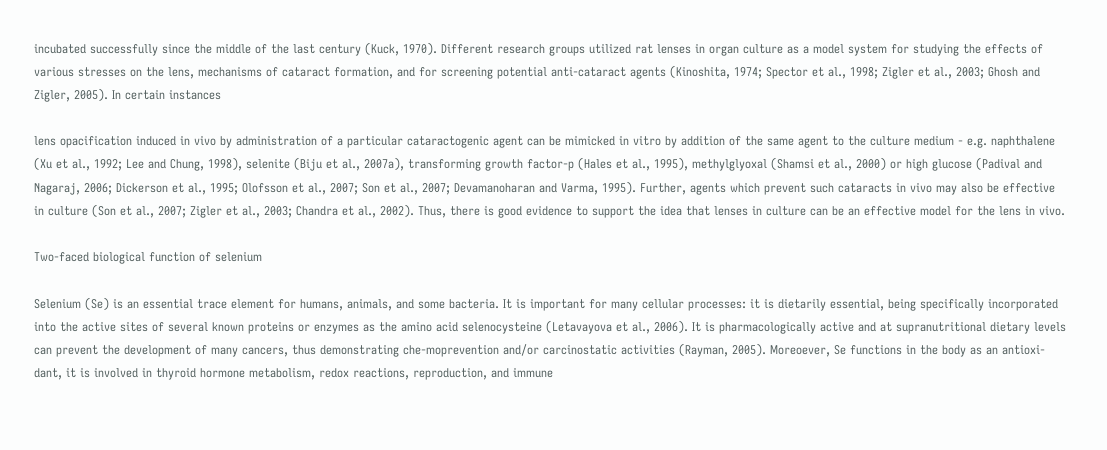incubated successfully since the middle of the last century (Kuck, 1970). Different research groups utilized rat lenses in organ culture as a model system for studying the effects of various stresses on the lens, mechanisms of cataract formation, and for screening potential anti-cataract agents (Kinoshita, 1974; Spector et al., 1998; Zigler et al., 2003; Ghosh and Zigler, 2005). In certain instances

lens opacification induced in vivo by administration of a particular cataractogenic agent can be mimicked in vitro by addition of the same agent to the culture medium - e.g. naphthalene (Xu et al., 1992; Lee and Chung, 1998), selenite (Biju et al., 2007a), transforming growth factor-p (Hales et al., 1995), methylglyoxal (Shamsi et al., 2000) or high glucose (Padival and Nagaraj, 2006; Dickerson et al., 1995; Olofsson et al., 2007; Son et al., 2007; Devamanoharan and Varma, 1995). Further, agents which prevent such cataracts in vivo may also be effective in culture (Son et al., 2007; Zigler et al., 2003; Chandra et al., 2002). Thus, there is good evidence to support the idea that lenses in culture can be an effective model for the lens in vivo.

Two-faced biological function of selenium

Selenium (Se) is an essential trace element for humans, animals, and some bacteria. It is important for many cellular processes: it is dietarily essential, being specifically incorporated into the active sites of several known proteins or enzymes as the amino acid selenocysteine (Letavayova et al., 2006). It is pharmacologically active and at supranutritional dietary levels can prevent the development of many cancers, thus demonstrating che-moprevention and/or carcinostatic activities (Rayman, 2005). Moreoever, Se functions in the body as an antioxi-dant, it is involved in thyroid hormone metabolism, redox reactions, reproduction, and immune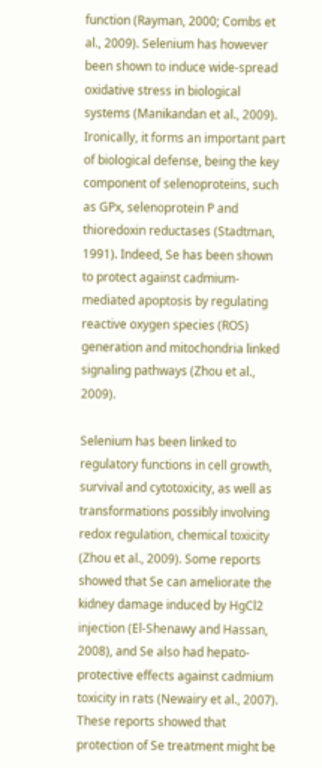function (Rayman, 2000; Combs et al., 2009). Selenium has however been shown to induce wide-spread oxidative stress in biological systems (Manikandan et al., 2009). Ironically, it forms an important part of biological defense, being the key component of selenoproteins, such as GPx, selenoprotein P and thioredoxin reductases (Stadtman, 1991). Indeed, Se has been shown to protect against cadmium-mediated apoptosis by regulating reactive oxygen species (ROS) generation and mitochondria linked signaling pathways (Zhou et al., 2009).

Selenium has been linked to regulatory functions in cell growth, survival and cytotoxicity, as well as transformations possibly involving redox regulation, chemical toxicity (Zhou et al., 2009). Some reports showed that Se can ameliorate the kidney damage induced by HgCl2 injection (El-Shenawy and Hassan, 2008), and Se also had hepato-protective effects against cadmium toxicity in rats (Newairy et al., 2007). These reports showed that protection of Se treatment might be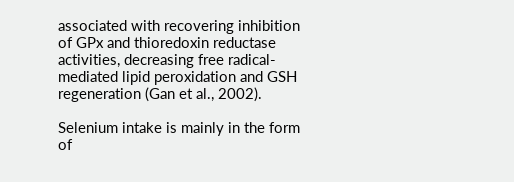associated with recovering inhibition of GPx and thioredoxin reductase activities, decreasing free radical-mediated lipid peroxidation and GSH regeneration (Gan et al., 2002).

Selenium intake is mainly in the form of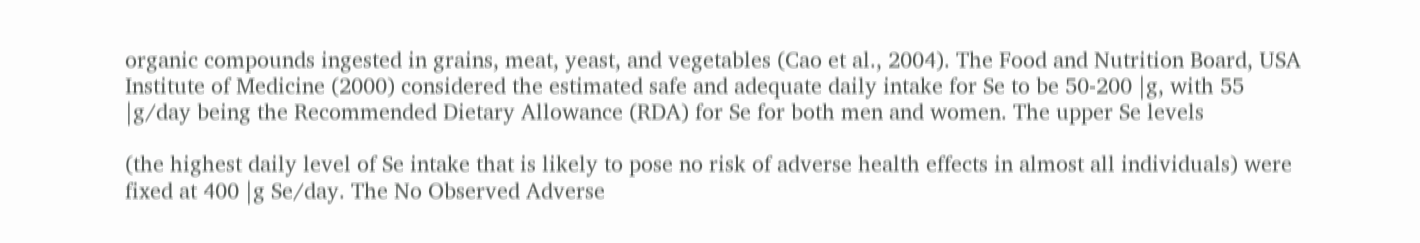organic compounds ingested in grains, meat, yeast, and vegetables (Cao et al., 2004). The Food and Nutrition Board, USA Institute of Medicine (2000) considered the estimated safe and adequate daily intake for Se to be 50-200 |g, with 55 |g/day being the Recommended Dietary Allowance (RDA) for Se for both men and women. The upper Se levels

(the highest daily level of Se intake that is likely to pose no risk of adverse health effects in almost all individuals) were fixed at 400 |g Se/day. The No Observed Adverse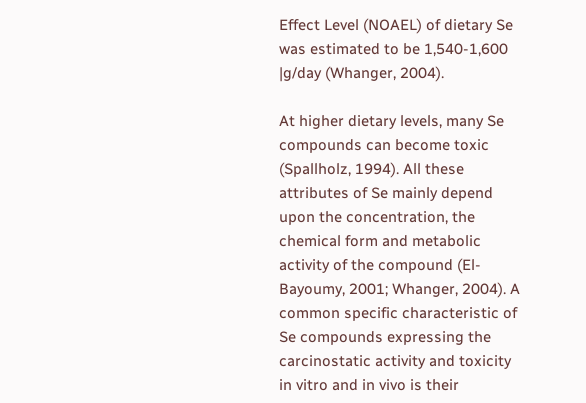Effect Level (NOAEL) of dietary Se was estimated to be 1,540-1,600 |g/day (Whanger, 2004).

At higher dietary levels, many Se compounds can become toxic (Spallholz, 1994). All these attributes of Se mainly depend upon the concentration, the chemical form and metabolic activity of the compound (El-Bayoumy, 2001; Whanger, 2004). A common specific characteristic of Se compounds expressing the carcinostatic activity and toxicity in vitro and in vivo is their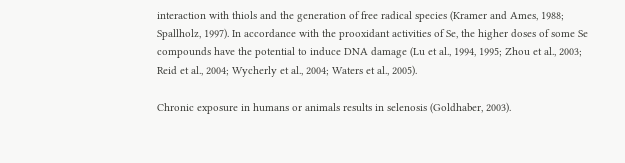interaction with thiols and the generation of free radical species (Kramer and Ames, 1988; Spallholz, 1997). In accordance with the prooxidant activities of Se, the higher doses of some Se compounds have the potential to induce DNA damage (Lu et al., 1994, 1995; Zhou et al., 2003; Reid et al., 2004; Wycherly et al., 2004; Waters et al., 2005).

Chronic exposure in humans or animals results in selenosis (Goldhaber, 2003).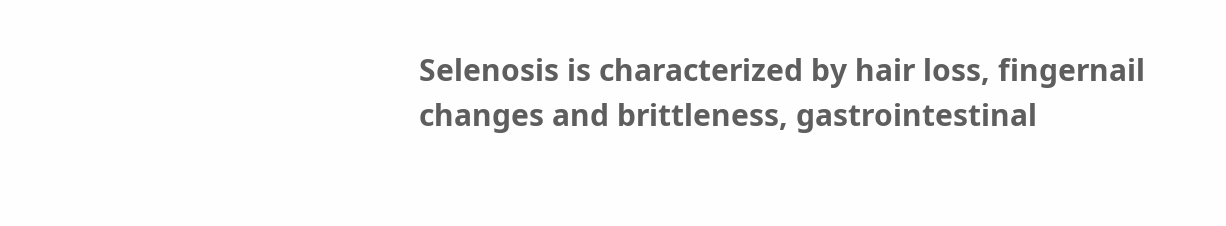Selenosis is characterized by hair loss, fingernail changes and brittleness, gastrointestinal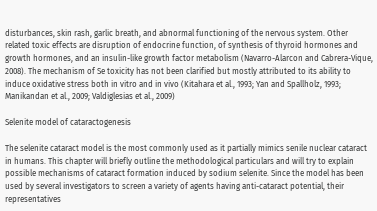disturbances, skin rash, garlic breath, and abnormal functioning of the nervous system. Other related toxic effects are disruption of endocrine function, of synthesis of thyroid hormones and growth hormones, and an insulin-like growth factor metabolism (Navarro-Alarcon and Cabrera-Vique, 2008). The mechanism of Se toxicity has not been clarified but mostly attributed to its ability to induce oxidative stress both in vitro and in vivo (Kitahara et al., 1993; Yan and Spallholz, 1993; Manikandan et al., 2009; Valdiglesias et al., 2009)

Selenite model of cataractogenesis

The selenite cataract model is the most commonly used as it partially mimics senile nuclear cataract in humans. This chapter will briefly outline the methodological particulars and will try to explain possible mechanisms of cataract formation induced by sodium selenite. Since the model has been used by several investigators to screen a variety of agents having anti-cataract potential, their representatives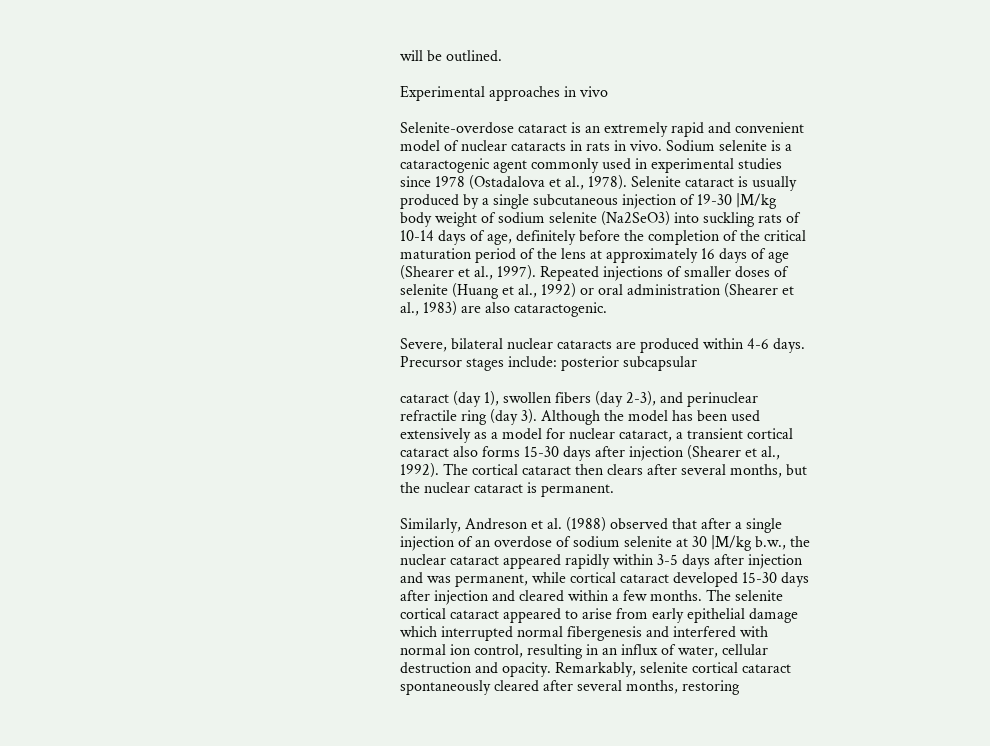will be outlined.

Experimental approaches in vivo

Selenite-overdose cataract is an extremely rapid and convenient model of nuclear cataracts in rats in vivo. Sodium selenite is a cataractogenic agent commonly used in experimental studies since 1978 (Ostadalova et al., 1978). Selenite cataract is usually produced by a single subcutaneous injection of 19-30 |M/kg body weight of sodium selenite (Na2SeO3) into suckling rats of 10-14 days of age, definitely before the completion of the critical maturation period of the lens at approximately 16 days of age (Shearer et al., 1997). Repeated injections of smaller doses of selenite (Huang et al., 1992) or oral administration (Shearer et al., 1983) are also cataractogenic.

Severe, bilateral nuclear cataracts are produced within 4-6 days. Precursor stages include: posterior subcapsular

cataract (day 1), swollen fibers (day 2-3), and perinuclear refractile ring (day 3). Although the model has been used extensively as a model for nuclear cataract, a transient cortical cataract also forms 15-30 days after injection (Shearer et al., 1992). The cortical cataract then clears after several months, but the nuclear cataract is permanent.

Similarly, Andreson et al. (1988) observed that after a single injection of an overdose of sodium selenite at 30 |M/kg b.w., the nuclear cataract appeared rapidly within 3-5 days after injection and was permanent, while cortical cataract developed 15-30 days after injection and cleared within a few months. The selenite cortical cataract appeared to arise from early epithelial damage which interrupted normal fibergenesis and interfered with normal ion control, resulting in an influx of water, cellular destruction and opacity. Remarkably, selenite cortical cataract spontaneously cleared after several months, restoring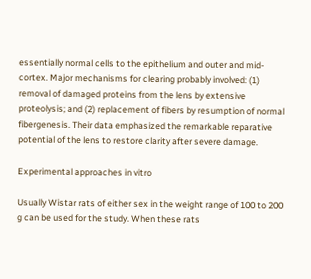essentially normal cells to the epithelium and outer and mid-cortex. Major mechanisms for clearing probably involved: (1) removal of damaged proteins from the lens by extensive proteolysis; and (2) replacement of fibers by resumption of normal fibergenesis. Their data emphasized the remarkable reparative potential of the lens to restore clarity after severe damage.

Experimental approaches in vitro

Usually Wistar rats of either sex in the weight range of 100 to 200 g can be used for the study. When these rats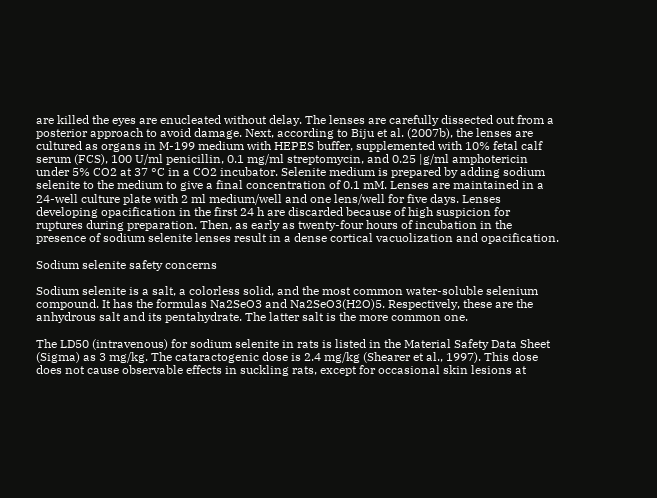are killed the eyes are enucleated without delay. The lenses are carefully dissected out from a posterior approach to avoid damage. Next, according to Biju et al. (2007b), the lenses are cultured as organs in M-199 medium with HEPES buffer, supplemented with 10% fetal calf serum (FCS), 100 U/ml penicillin, 0.1 mg/ml streptomycin, and 0.25 |g/ml amphotericin under 5% CO2 at 37 °C in a CO2 incubator. Selenite medium is prepared by adding sodium selenite to the medium to give a final concentration of 0.1 mM. Lenses are maintained in a 24-well culture plate with 2 ml medium/well and one lens/well for five days. Lenses developing opacification in the first 24 h are discarded because of high suspicion for ruptures during preparation. Then, as early as twenty-four hours of incubation in the presence of sodium selenite lenses result in a dense cortical vacuolization and opacification.

Sodium selenite safety concerns

Sodium selenite is a salt, a colorless solid, and the most common water-soluble selenium compound. It has the formulas Na2SeO3 and Na2SeO3(H2O)5. Respectively, these are the anhydrous salt and its pentahydrate. The latter salt is the more common one.

The LD50 (intravenous) for sodium selenite in rats is listed in the Material Safety Data Sheet (Sigma) as 3 mg/kg. The cataractogenic dose is 2.4 mg/kg (Shearer et al., 1997). This dose does not cause observable effects in suckling rats, except for occasional skin lesions at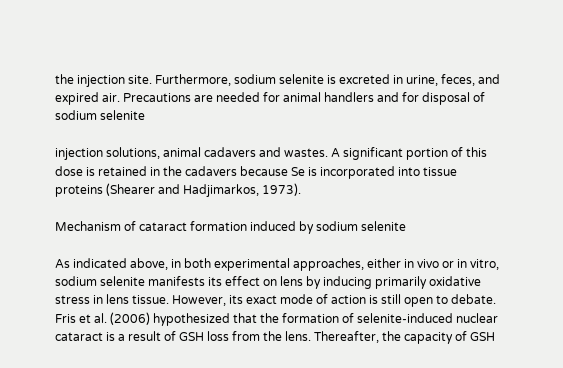the injection site. Furthermore, sodium selenite is excreted in urine, feces, and expired air. Precautions are needed for animal handlers and for disposal of sodium selenite

injection solutions, animal cadavers and wastes. A significant portion of this dose is retained in the cadavers because Se is incorporated into tissue proteins (Shearer and Hadjimarkos, 1973).

Mechanism of cataract formation induced by sodium selenite

As indicated above, in both experimental approaches, either in vivo or in vitro, sodium selenite manifests its effect on lens by inducing primarily oxidative stress in lens tissue. However, its exact mode of action is still open to debate. Fris et al. (2006) hypothesized that the formation of selenite-induced nuclear cataract is a result of GSH loss from the lens. Thereafter, the capacity of GSH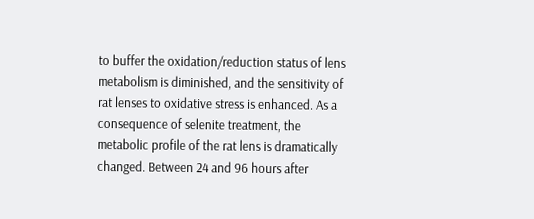to buffer the oxidation/reduction status of lens metabolism is diminished, and the sensitivity of rat lenses to oxidative stress is enhanced. As a consequence of selenite treatment, the metabolic profile of the rat lens is dramatically changed. Between 24 and 96 hours after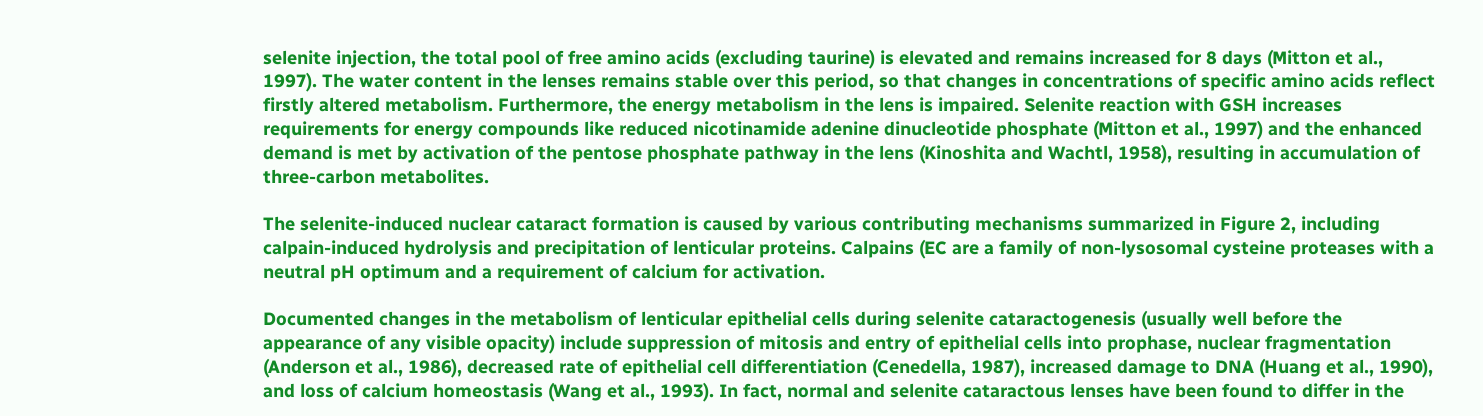selenite injection, the total pool of free amino acids (excluding taurine) is elevated and remains increased for 8 days (Mitton et al., 1997). The water content in the lenses remains stable over this period, so that changes in concentrations of specific amino acids reflect firstly altered metabolism. Furthermore, the energy metabolism in the lens is impaired. Selenite reaction with GSH increases requirements for energy compounds like reduced nicotinamide adenine dinucleotide phosphate (Mitton et al., 1997) and the enhanced demand is met by activation of the pentose phosphate pathway in the lens (Kinoshita and Wachtl, 1958), resulting in accumulation of three-carbon metabolites.

The selenite-induced nuclear cataract formation is caused by various contributing mechanisms summarized in Figure 2, including calpain-induced hydrolysis and precipitation of lenticular proteins. Calpains (EC are a family of non-lysosomal cysteine proteases with a neutral pH optimum and a requirement of calcium for activation.

Documented changes in the metabolism of lenticular epithelial cells during selenite cataractogenesis (usually well before the appearance of any visible opacity) include suppression of mitosis and entry of epithelial cells into prophase, nuclear fragmentation (Anderson et al., 1986), decreased rate of epithelial cell differentiation (Cenedella, 1987), increased damage to DNA (Huang et al., 1990), and loss of calcium homeostasis (Wang et al., 1993). In fact, normal and selenite cataractous lenses have been found to differ in the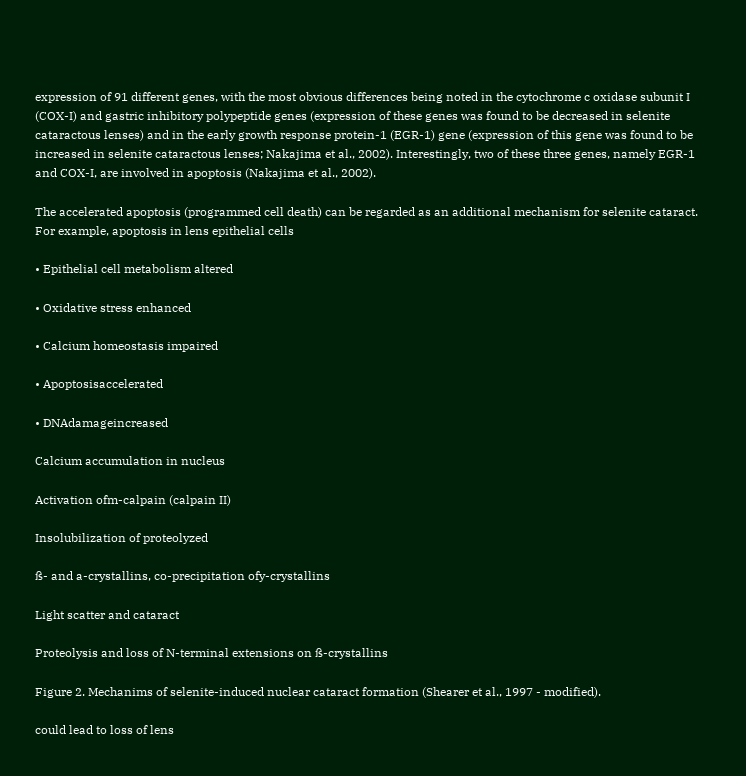expression of 91 different genes, with the most obvious differences being noted in the cytochrome c oxidase subunit I (COX-I) and gastric inhibitory polypeptide genes (expression of these genes was found to be decreased in selenite cataractous lenses) and in the early growth response protein-1 (EGR-1) gene (expression of this gene was found to be increased in selenite cataractous lenses; Nakajima et al., 2002). Interestingly, two of these three genes, namely EGR-1 and COX-I, are involved in apoptosis (Nakajima et al., 2002).

The accelerated apoptosis (programmed cell death) can be regarded as an additional mechanism for selenite cataract. For example, apoptosis in lens epithelial cells

• Epithelial cell metabolism altered

• Oxidative stress enhanced

• Calcium homeostasis impaired

• Apoptosisaccelerated

• DNAdamageincreased

Calcium accumulation in nucleus

Activation ofm-calpain (calpain II)

Insolubilization of proteolyzed

ß- and a-crystallins, co-precipitation ofy-crystallins

Light scatter and cataract

Proteolysis and loss of N-terminal extensions on ß-crystallins

Figure 2. Mechanims of selenite-induced nuclear cataract formation (Shearer et al., 1997 - modified).

could lead to loss of lens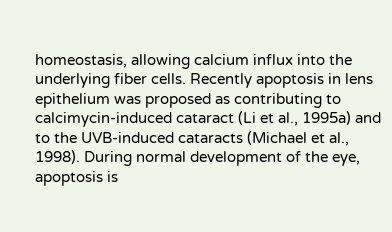homeostasis, allowing calcium influx into the underlying fiber cells. Recently apoptosis in lens epithelium was proposed as contributing to calcimycin-induced cataract (Li et al., 1995a) and to the UVB-induced cataracts (Michael et al., 1998). During normal development of the eye, apoptosis is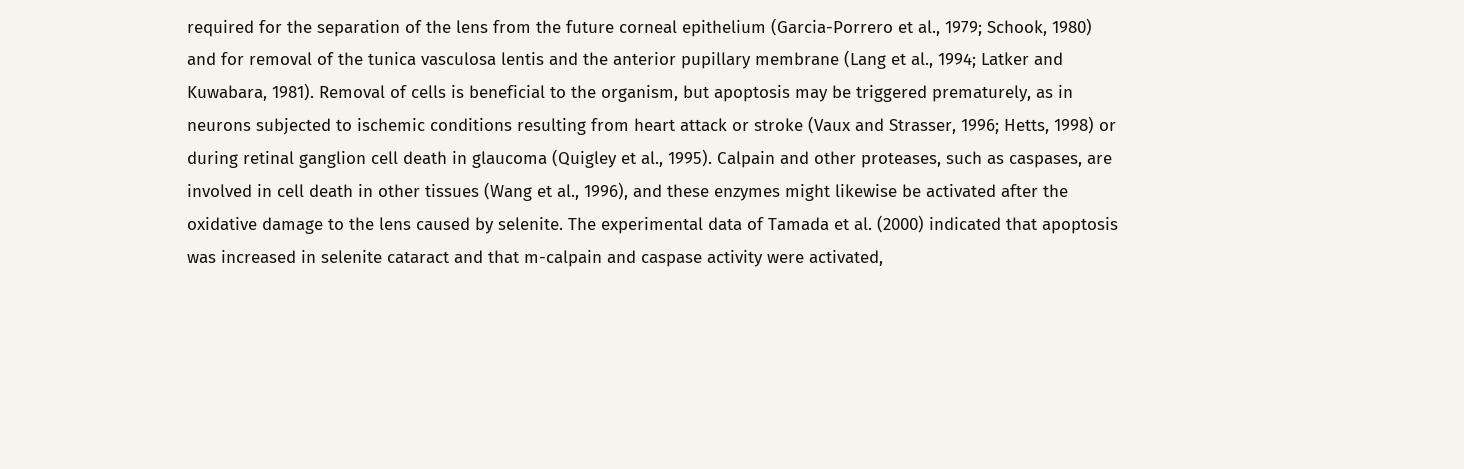required for the separation of the lens from the future corneal epithelium (Garcia-Porrero et al., 1979; Schook, 1980) and for removal of the tunica vasculosa lentis and the anterior pupillary membrane (Lang et al., 1994; Latker and Kuwabara, 1981). Removal of cells is beneficial to the organism, but apoptosis may be triggered prematurely, as in neurons subjected to ischemic conditions resulting from heart attack or stroke (Vaux and Strasser, 1996; Hetts, 1998) or during retinal ganglion cell death in glaucoma (Quigley et al., 1995). Calpain and other proteases, such as caspases, are involved in cell death in other tissues (Wang et al., 1996), and these enzymes might likewise be activated after the oxidative damage to the lens caused by selenite. The experimental data of Tamada et al. (2000) indicated that apoptosis was increased in selenite cataract and that m-calpain and caspase activity were activated,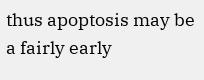thus apoptosis may be a fairly early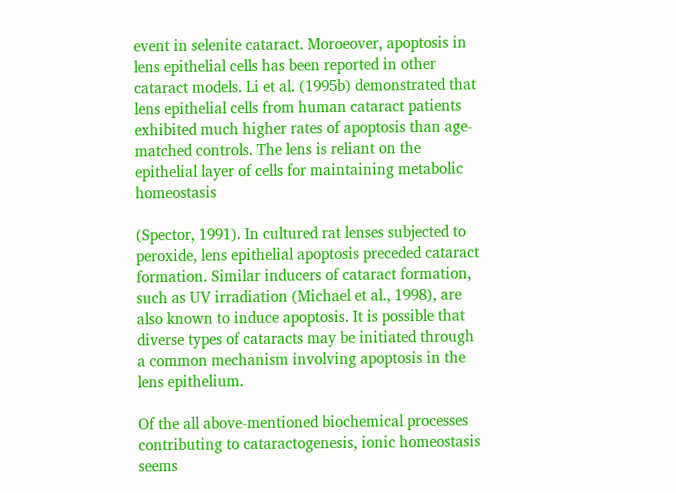event in selenite cataract. Moroeover, apoptosis in lens epithelial cells has been reported in other cataract models. Li et al. (1995b) demonstrated that lens epithelial cells from human cataract patients exhibited much higher rates of apoptosis than age-matched controls. The lens is reliant on the epithelial layer of cells for maintaining metabolic homeostasis

(Spector, 1991). In cultured rat lenses subjected to peroxide, lens epithelial apoptosis preceded cataract formation. Similar inducers of cataract formation, such as UV irradiation (Michael et al., 1998), are also known to induce apoptosis. It is possible that diverse types of cataracts may be initiated through a common mechanism involving apoptosis in the lens epithelium.

Of the all above-mentioned biochemical processes contributing to cataractogenesis, ionic homeostasis seems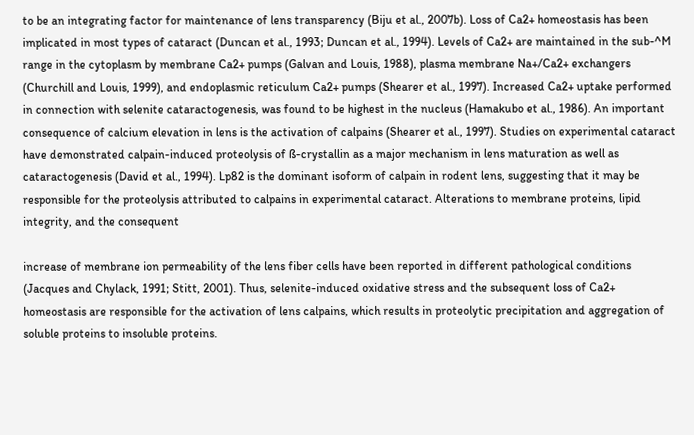to be an integrating factor for maintenance of lens transparency (Biju et al., 2007b). Loss of Ca2+ homeostasis has been implicated in most types of cataract (Duncan et al., 1993; Duncan et al., 1994). Levels of Ca2+ are maintained in the sub-^M range in the cytoplasm by membrane Ca2+ pumps (Galvan and Louis, 1988), plasma membrane Na+/Ca2+ exchangers (Churchill and Louis, 1999), and endoplasmic reticulum Ca2+ pumps (Shearer et al., 1997). Increased Ca2+ uptake performed in connection with selenite cataractogenesis, was found to be highest in the nucleus (Hamakubo et al., 1986). An important consequence of calcium elevation in lens is the activation of calpains (Shearer et al., 1997). Studies on experimental cataract have demonstrated calpain-induced proteolysis of ß-crystallin as a major mechanism in lens maturation as well as cataractogenesis (David et al., 1994). Lp82 is the dominant isoform of calpain in rodent lens, suggesting that it may be responsible for the proteolysis attributed to calpains in experimental cataract. Alterations to membrane proteins, lipid integrity, and the consequent

increase of membrane ion permeability of the lens fiber cells have been reported in different pathological conditions (Jacques and Chylack, 1991; Stitt, 2001). Thus, selenite-induced oxidative stress and the subsequent loss of Ca2+ homeostasis are responsible for the activation of lens calpains, which results in proteolytic precipitation and aggregation of soluble proteins to insoluble proteins.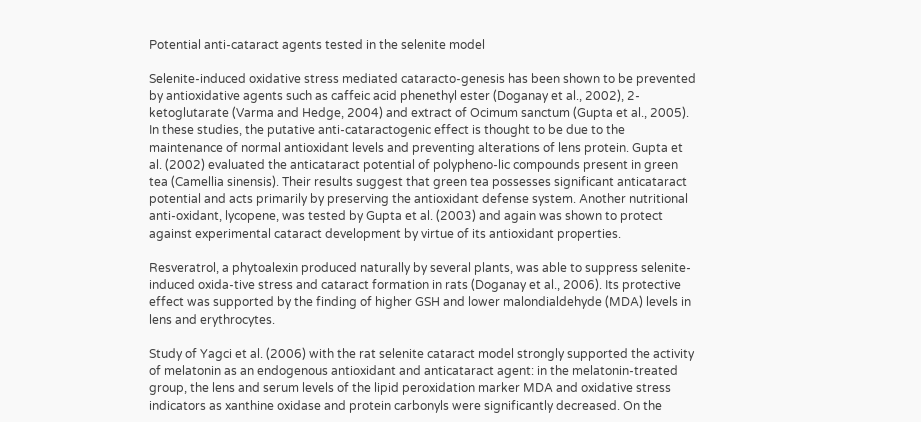Potential anti-cataract agents tested in the selenite model

Selenite-induced oxidative stress mediated cataracto-genesis has been shown to be prevented by antioxidative agents such as caffeic acid phenethyl ester (Doganay et al., 2002), 2-ketoglutarate (Varma and Hedge, 2004) and extract of Ocimum sanctum (Gupta et al., 2005). In these studies, the putative anti-cataractogenic effect is thought to be due to the maintenance of normal antioxidant levels and preventing alterations of lens protein. Gupta et al. (2002) evaluated the anticataract potential of polypheno-lic compounds present in green tea (Camellia sinensis). Their results suggest that green tea possesses significant anticataract potential and acts primarily by preserving the antioxidant defense system. Another nutritional anti-oxidant, lycopene, was tested by Gupta et al. (2003) and again was shown to protect against experimental cataract development by virtue of its antioxidant properties.

Resveratrol, a phytoalexin produced naturally by several plants, was able to suppress selenite-induced oxida-tive stress and cataract formation in rats (Doganay et al., 2006). Its protective effect was supported by the finding of higher GSH and lower malondialdehyde (MDA) levels in lens and erythrocytes.

Study of Yagci et al. (2006) with the rat selenite cataract model strongly supported the activity of melatonin as an endogenous antioxidant and anticataract agent: in the melatonin-treated group, the lens and serum levels of the lipid peroxidation marker MDA and oxidative stress indicators as xanthine oxidase and protein carbonyls were significantly decreased. On the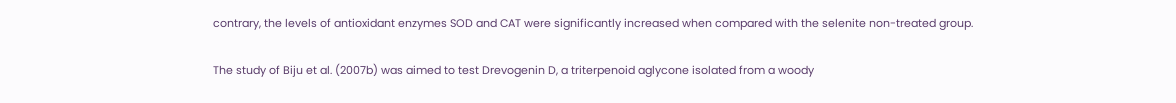contrary, the levels of antioxidant enzymes SOD and CAT were significantly increased when compared with the selenite non-treated group.

The study of Biju et al. (2007b) was aimed to test Drevogenin D, a triterpenoid aglycone isolated from a woody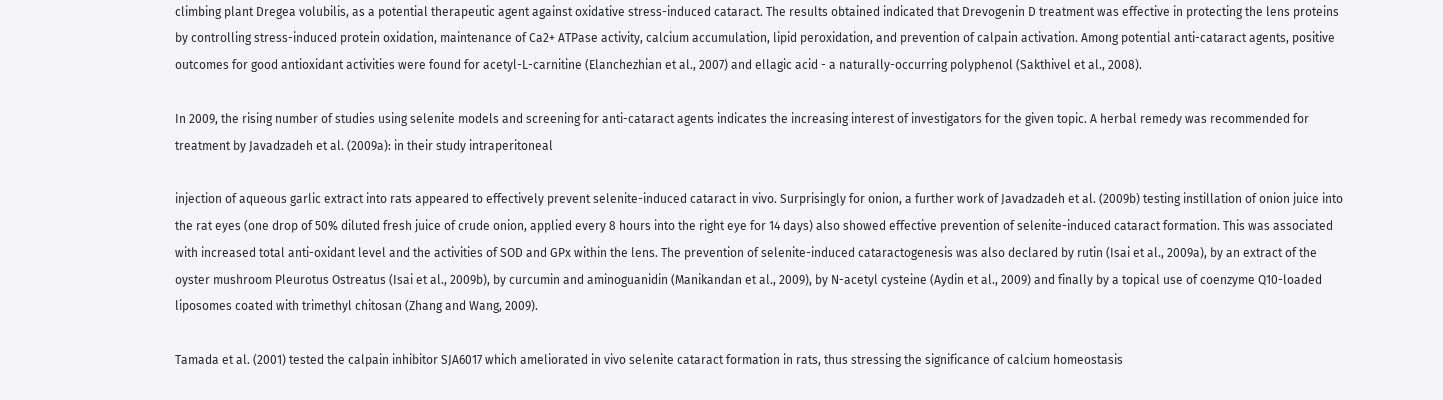climbing plant Dregea volubilis, as a potential therapeutic agent against oxidative stress-induced cataract. The results obtained indicated that Drevogenin D treatment was effective in protecting the lens proteins by controlling stress-induced protein oxidation, maintenance of Ca2+ ATPase activity, calcium accumulation, lipid peroxidation, and prevention of calpain activation. Among potential anti-cataract agents, positive outcomes for good antioxidant activities were found for acetyl-L-carnitine (Elanchezhian et al., 2007) and ellagic acid - a naturally-occurring polyphenol (Sakthivel et al., 2008).

In 2009, the rising number of studies using selenite models and screening for anti-cataract agents indicates the increasing interest of investigators for the given topic. A herbal remedy was recommended for treatment by Javadzadeh et al. (2009a): in their study intraperitoneal

injection of aqueous garlic extract into rats appeared to effectively prevent selenite-induced cataract in vivo. Surprisingly for onion, a further work of Javadzadeh et al. (2009b) testing instillation of onion juice into the rat eyes (one drop of 50% diluted fresh juice of crude onion, applied every 8 hours into the right eye for 14 days) also showed effective prevention of selenite-induced cataract formation. This was associated with increased total anti-oxidant level and the activities of SOD and GPx within the lens. The prevention of selenite-induced cataractogenesis was also declared by rutin (Isai et al., 2009a), by an extract of the oyster mushroom Pleurotus Ostreatus (Isai et al., 2009b), by curcumin and aminoguanidin (Manikandan et al., 2009), by N-acetyl cysteine (Aydin et al., 2009) and finally by a topical use of coenzyme Q10-loaded liposomes coated with trimethyl chitosan (Zhang and Wang, 2009).

Tamada et al. (2001) tested the calpain inhibitor SJA6017 which ameliorated in vivo selenite cataract formation in rats, thus stressing the significance of calcium homeostasis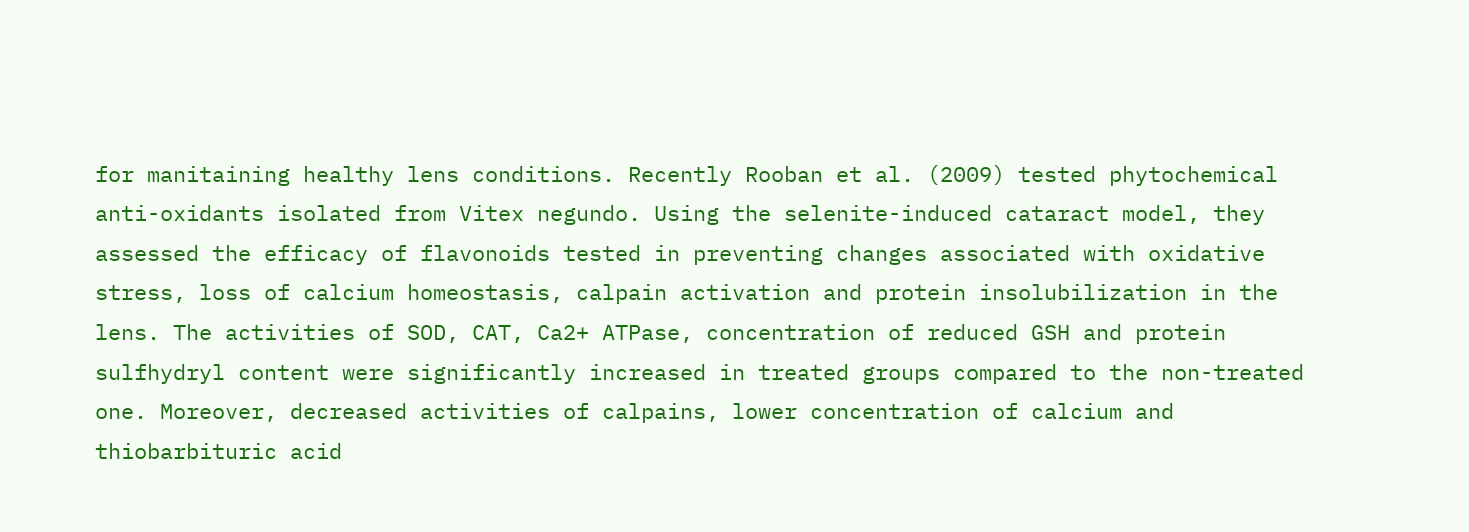for manitaining healthy lens conditions. Recently Rooban et al. (2009) tested phytochemical anti-oxidants isolated from Vitex negundo. Using the selenite-induced cataract model, they assessed the efficacy of flavonoids tested in preventing changes associated with oxidative stress, loss of calcium homeostasis, calpain activation and protein insolubilization in the lens. The activities of SOD, CAT, Ca2+ ATPase, concentration of reduced GSH and protein sulfhydryl content were significantly increased in treated groups compared to the non-treated one. Moreover, decreased activities of calpains, lower concentration of calcium and thiobarbituric acid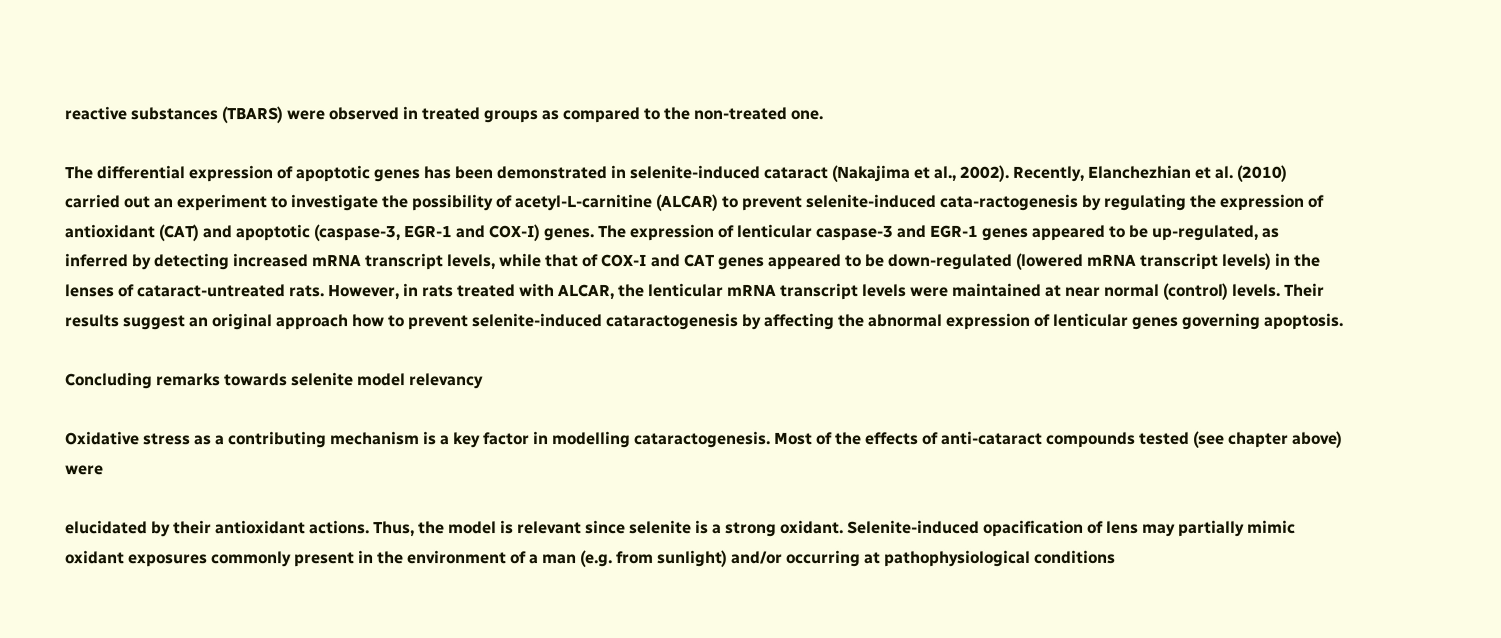reactive substances (TBARS) were observed in treated groups as compared to the non-treated one.

The differential expression of apoptotic genes has been demonstrated in selenite-induced cataract (Nakajima et al., 2002). Recently, Elanchezhian et al. (2010) carried out an experiment to investigate the possibility of acetyl-L-carnitine (ALCAR) to prevent selenite-induced cata-ractogenesis by regulating the expression of antioxidant (CAT) and apoptotic (caspase-3, EGR-1 and COX-I) genes. The expression of lenticular caspase-3 and EGR-1 genes appeared to be up-regulated, as inferred by detecting increased mRNA transcript levels, while that of COX-I and CAT genes appeared to be down-regulated (lowered mRNA transcript levels) in the lenses of cataract-untreated rats. However, in rats treated with ALCAR, the lenticular mRNA transcript levels were maintained at near normal (control) levels. Their results suggest an original approach how to prevent selenite-induced cataractogenesis by affecting the abnormal expression of lenticular genes governing apoptosis.

Concluding remarks towards selenite model relevancy

Oxidative stress as a contributing mechanism is a key factor in modelling cataractogenesis. Most of the effects of anti-cataract compounds tested (see chapter above) were

elucidated by their antioxidant actions. Thus, the model is relevant since selenite is a strong oxidant. Selenite-induced opacification of lens may partially mimic oxidant exposures commonly present in the environment of a man (e.g. from sunlight) and/or occurring at pathophysiological conditions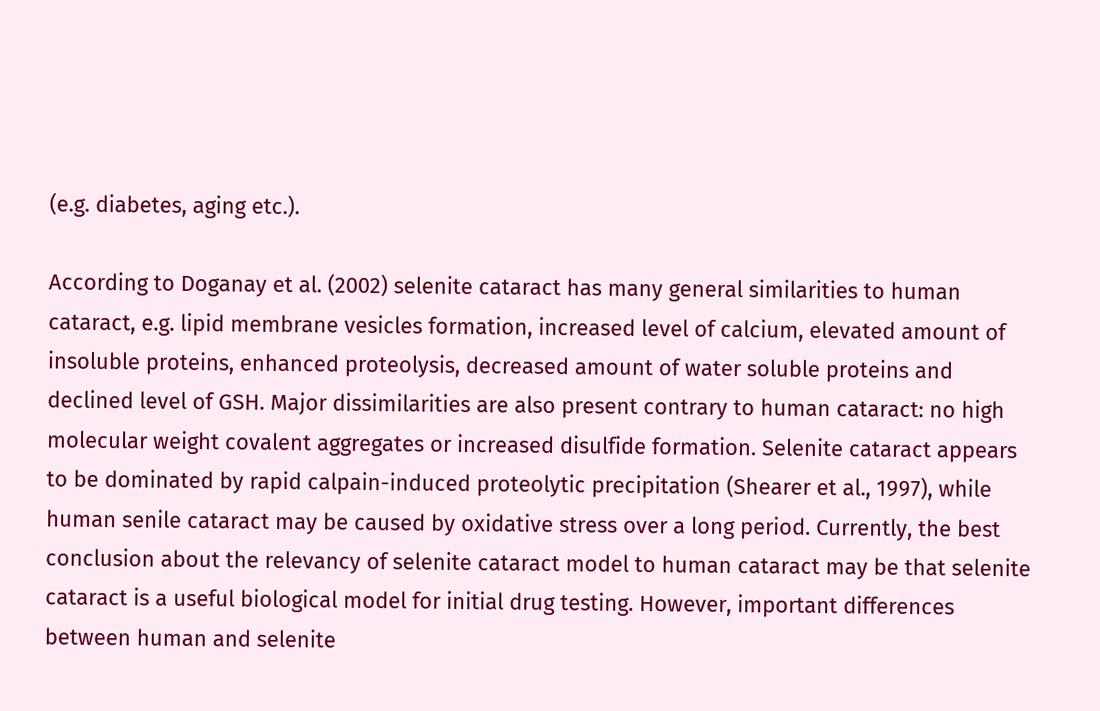(e.g. diabetes, aging etc.).

According to Doganay et al. (2002) selenite cataract has many general similarities to human cataract, e.g. lipid membrane vesicles formation, increased level of calcium, elevated amount of insoluble proteins, enhanced proteolysis, decreased amount of water soluble proteins and declined level of GSH. Major dissimilarities are also present contrary to human cataract: no high molecular weight covalent aggregates or increased disulfide formation. Selenite cataract appears to be dominated by rapid calpain-induced proteolytic precipitation (Shearer et al., 1997), while human senile cataract may be caused by oxidative stress over a long period. Currently, the best conclusion about the relevancy of selenite cataract model to human cataract may be that selenite cataract is a useful biological model for initial drug testing. However, important differences between human and selenite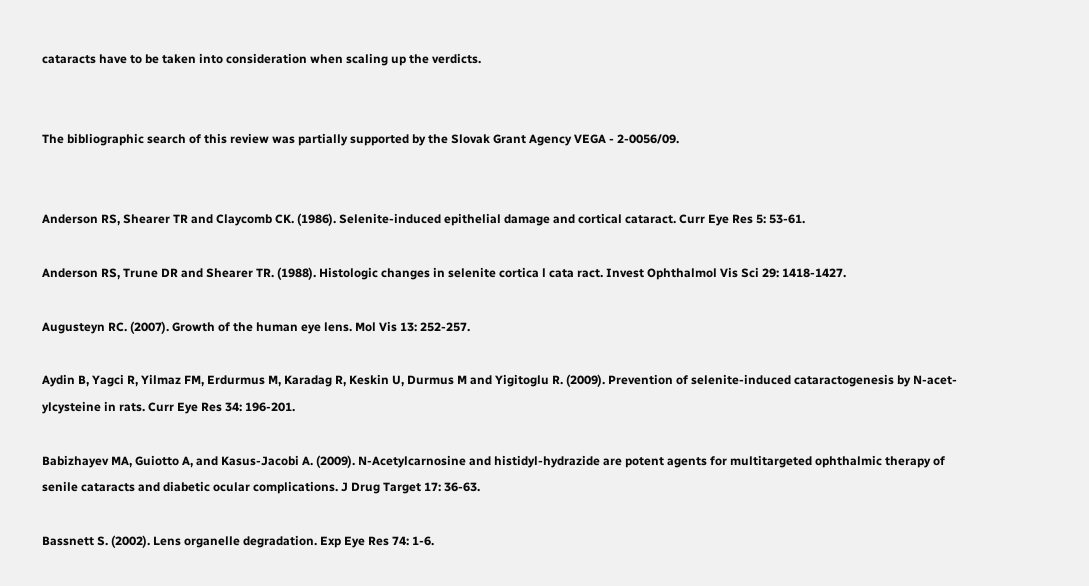cataracts have to be taken into consideration when scaling up the verdicts.


The bibliographic search of this review was partially supported by the Slovak Grant Agency VEGA - 2-0056/09.


Anderson RS, Shearer TR and Claycomb CK. (1986). Selenite-induced epithelial damage and cortical cataract. Curr Eye Res 5: 53-61.

Anderson RS, Trune DR and Shearer TR. (1988). Histologic changes in selenite cortica l cata ract. Invest Ophthalmol Vis Sci 29: 1418-1427.

Augusteyn RC. (2007). Growth of the human eye lens. Mol Vis 13: 252-257.

Aydin B, Yagci R, Yilmaz FM, Erdurmus M, Karadag R, Keskin U, Durmus M and Yigitoglu R. (2009). Prevention of selenite-induced cataractogenesis by N-acet-ylcysteine in rats. Curr Eye Res 34: 196-201.

Babizhayev MA, Guiotto A, and Kasus-Jacobi A. (2009). N-Acetylcarnosine and histidyl-hydrazide are potent agents for multitargeted ophthalmic therapy of senile cataracts and diabetic ocular complications. J Drug Target 17: 36-63.

Bassnett S. (2002). Lens organelle degradation. Exp Eye Res 74: 1-6.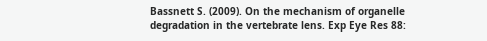Bassnett S. (2009). On the mechanism of organelle degradation in the vertebrate lens. Exp Eye Res 88: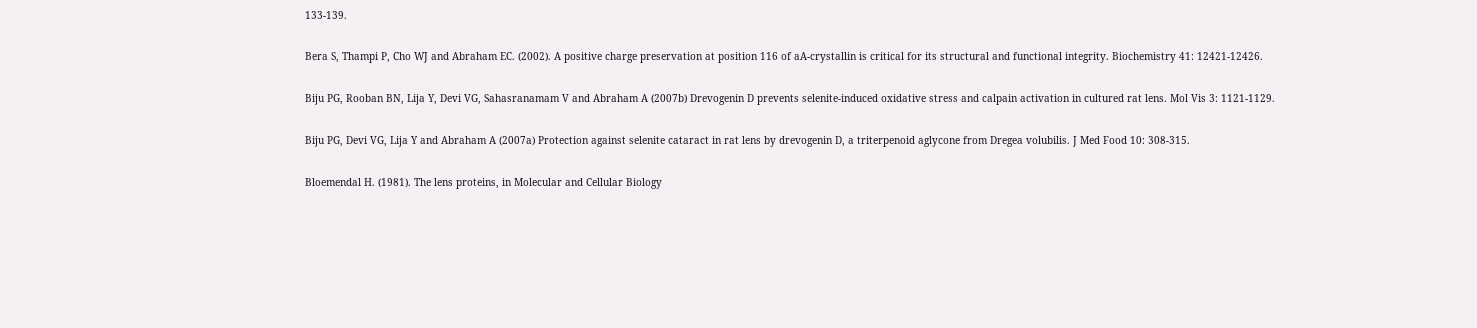133-139.

Bera S, Thampi P, Cho WJ and Abraham EC. (2002). A positive charge preservation at position 116 of aA-crystallin is critical for its structural and functional integrity. Biochemistry 41: 12421-12426.

Biju PG, Rooban BN, Lija Y, Devi VG, Sahasranamam V and Abraham A (2007b) Drevogenin D prevents selenite-induced oxidative stress and calpain activation in cultured rat lens. Mol Vis 3: 1121-1129.

Biju PG, Devi VG, Lija Y and Abraham A (2007a) Protection against selenite cataract in rat lens by drevogenin D, a triterpenoid aglycone from Dregea volubilis. J Med Food 10: 308-315.

Bloemendal H. (1981). The lens proteins, in Molecular and Cellular Biology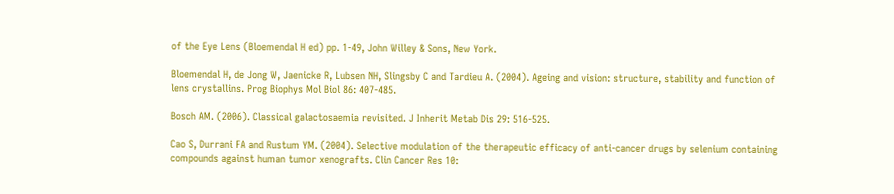of the Eye Lens (Bloemendal H ed) pp. 1-49, John Willey & Sons, New York.

Bloemendal H, de Jong W, Jaenicke R, Lubsen NH, Slingsby C and Tardieu A. (2004). Ageing and vision: structure, stability and function of lens crystallins. Prog Biophys Mol Biol 86: 407-485.

Bosch AM. (2006). Classical galactosaemia revisited. J Inherit Metab Dis 29: 516-525.

Cao S, Durrani FA and Rustum YM. (2004). Selective modulation of the therapeutic efficacy of anti-cancer drugs by selenium containing compounds against human tumor xenografts. Clin Cancer Res 10: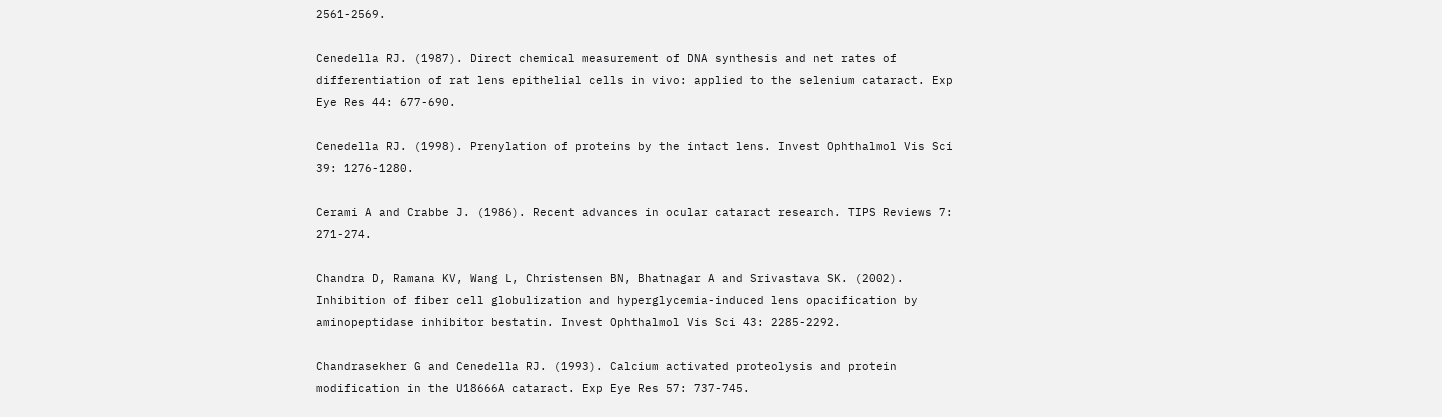2561-2569.

Cenedella RJ. (1987). Direct chemical measurement of DNA synthesis and net rates of differentiation of rat lens epithelial cells in vivo: applied to the selenium cataract. Exp Eye Res 44: 677-690.

Cenedella RJ. (1998). Prenylation of proteins by the intact lens. Invest Ophthalmol Vis Sci 39: 1276-1280.

Cerami A and Crabbe J. (1986). Recent advances in ocular cataract research. TIPS Reviews 7: 271-274.

Chandra D, Ramana KV, Wang L, Christensen BN, Bhatnagar A and Srivastava SK. (2002). Inhibition of fiber cell globulization and hyperglycemia-induced lens opacification by aminopeptidase inhibitor bestatin. Invest Ophthalmol Vis Sci 43: 2285-2292.

Chandrasekher G and Cenedella RJ. (1993). Calcium activated proteolysis and protein modification in the U18666A cataract. Exp Eye Res 57: 737-745.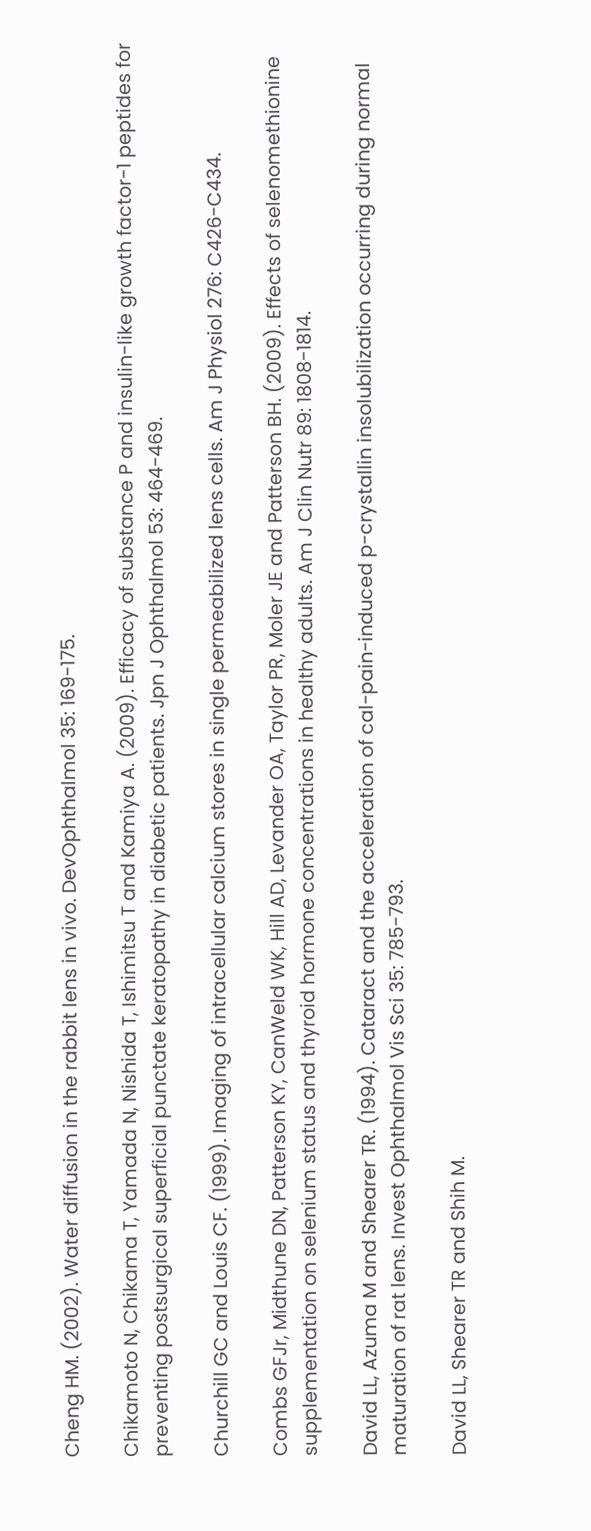Cheng HM. (2002). Water diffusion in the rabbit lens in vivo. DevOphthalmol 35: 169-175.

Chikamoto N, Chikama T, Yamada N, Nishida T, Ishimitsu T and Kamiya A. (2009). Efficacy of substance P and insulin-like growth factor-1 peptides for preventing postsurgical superficial punctate keratopathy in diabetic patients. Jpn J Ophthalmol 53: 464-469.

Churchill GC and Louis CF. (1999). Imaging of intracellular calcium stores in single permeabilized lens cells. Am J Physiol 276: C426-C434.

Combs GFJr, Midthune DN, Patterson KY, CanWeld WK, Hill AD, Levander OA, Taylor PR, Moler JE and Patterson BH. (2009). Effects of selenomethionine supplementation on selenium status and thyroid hormone concentrations in healthy adults. Am J Clin Nutr 89: 1808-1814.

David LL, Azuma M and Shearer TR. (1994). Cataract and the acceleration of cal-pain-induced p-crystallin insolubilization occurring during normal maturation of rat lens. Invest Ophthalmol Vis Sci 35: 785-793.

David LL, Shearer TR and Shih M.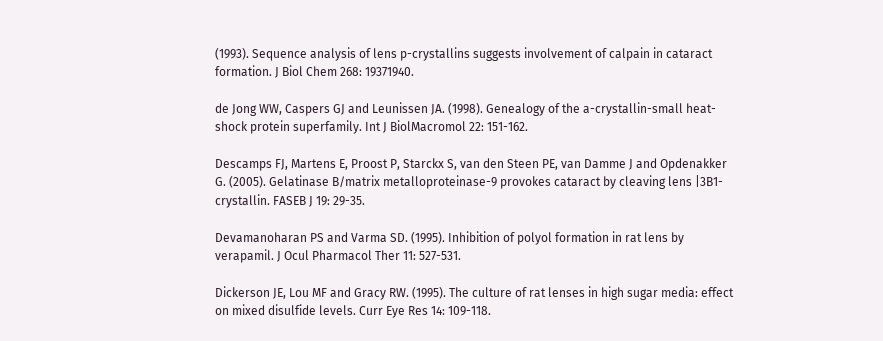(1993). Sequence analysis of lens p-crystallins suggests involvement of calpain in cataract formation. J Biol Chem 268: 19371940.

de Jong WW, Caspers GJ and Leunissen JA. (1998). Genealogy of the a-crystallin-small heat-shock protein superfamily. Int J BiolMacromol 22: 151-162.

Descamps FJ, Martens E, Proost P, Starckx S, van den Steen PE, van Damme J and Opdenakker G. (2005). Gelatinase B/matrix metalloproteinase-9 provokes cataract by cleaving lens |3B1-crystallin. FASEB J 19: 29-35.

Devamanoharan PS and Varma SD. (1995). Inhibition of polyol formation in rat lens by verapamil. J Ocul Pharmacol Ther 11: 527-531.

Dickerson JE, Lou MF and Gracy RW. (1995). The culture of rat lenses in high sugar media: effect on mixed disulfide levels. Curr Eye Res 14: 109-118.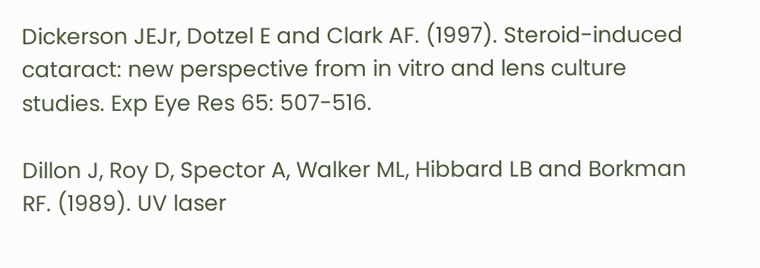Dickerson JEJr, Dotzel E and Clark AF. (1997). Steroid-induced cataract: new perspective from in vitro and lens culture studies. Exp Eye Res 65: 507-516.

Dillon J, Roy D, Spector A, Walker ML, Hibbard LB and Borkman RF. (1989). UV laser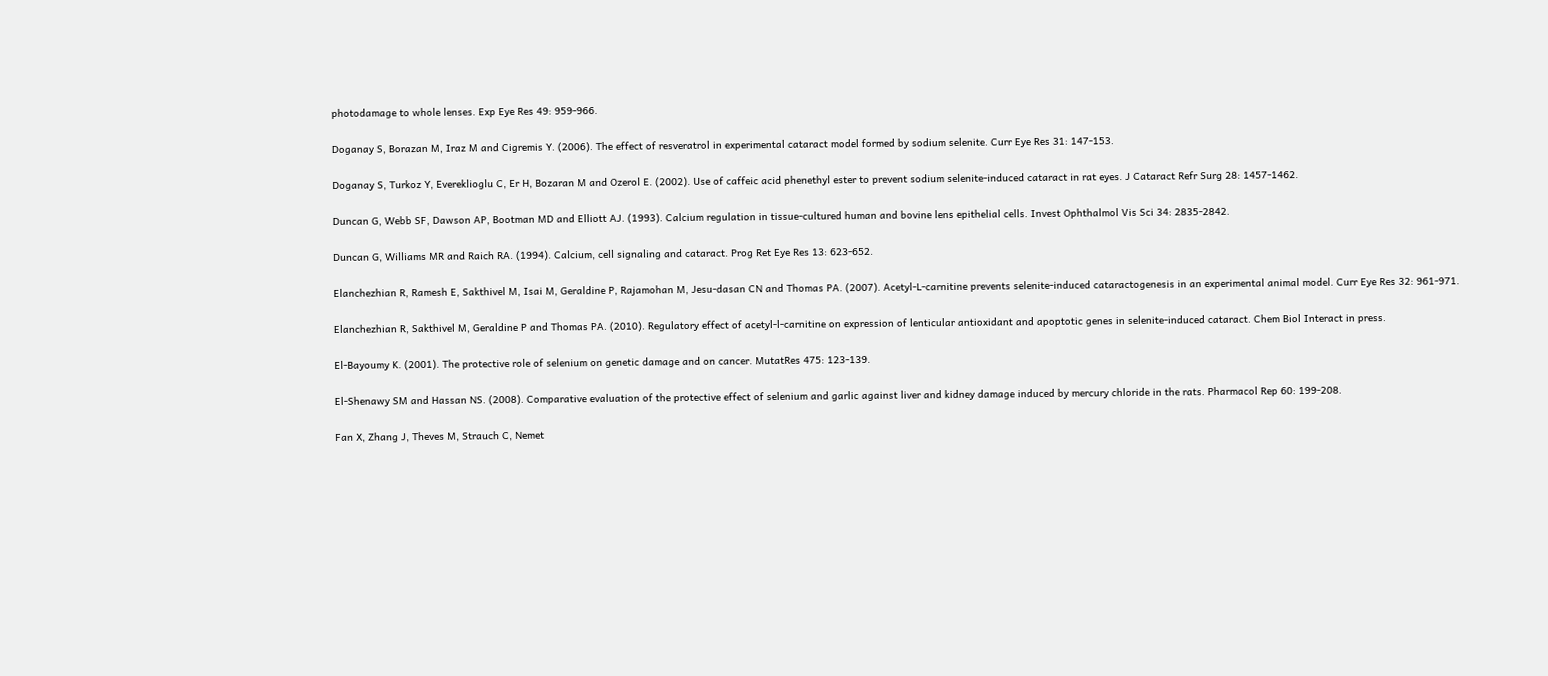photodamage to whole lenses. Exp Eye Res 49: 959-966.

Doganay S, Borazan M, Iraz M and Cigremis Y. (2006). The effect of resveratrol in experimental cataract model formed by sodium selenite. Curr Eye Res 31: 147-153.

Doganay S, Turkoz Y, Evereklioglu C, Er H, Bozaran M and Ozerol E. (2002). Use of caffeic acid phenethyl ester to prevent sodium selenite-induced cataract in rat eyes. J Cataract Refr Surg 28: 1457-1462.

Duncan G, Webb SF, Dawson AP, Bootman MD and Elliott AJ. (1993). Calcium regulation in tissue-cultured human and bovine lens epithelial cells. Invest Ophthalmol Vis Sci 34: 2835-2842.

Duncan G, Williams MR and Raich RA. (1994). Calcium, cell signaling and cataract. Prog Ret Eye Res 13: 623-652.

Elanchezhian R, Ramesh E, Sakthivel M, Isai M, Geraldine P, Rajamohan M, Jesu-dasan CN and Thomas PA. (2007). Acetyl-L-carnitine prevents selenite-induced cataractogenesis in an experimental animal model. Curr Eye Res 32: 961-971.

Elanchezhian R, Sakthivel M, Geraldine P and Thomas PA. (2010). Regulatory effect of acetyl-l-carnitine on expression of lenticular antioxidant and apoptotic genes in selenite-induced cataract. Chem Biol Interact in press.

El-Bayoumy K. (2001). The protective role of selenium on genetic damage and on cancer. MutatRes 475: 123-139.

El-Shenawy SM and Hassan NS. (2008). Comparative evaluation of the protective effect of selenium and garlic against liver and kidney damage induced by mercury chloride in the rats. Pharmacol Rep 60: 199-208.

Fan X, Zhang J, Theves M, Strauch C, Nemet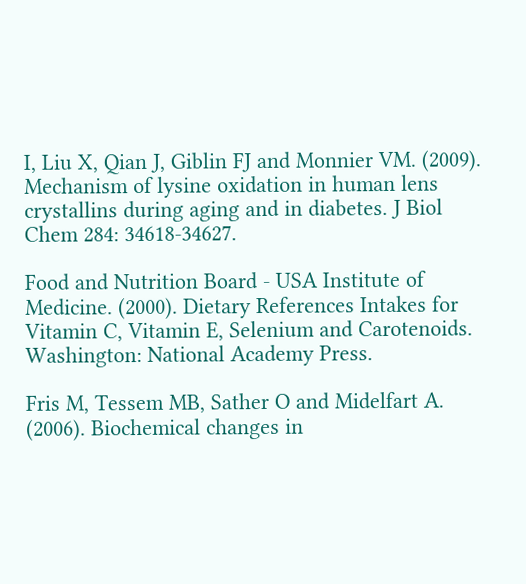I, Liu X, Qian J, Giblin FJ and Monnier VM. (2009). Mechanism of lysine oxidation in human lens crystallins during aging and in diabetes. J Biol Chem 284: 34618-34627.

Food and Nutrition Board - USA Institute of Medicine. (2000). Dietary References Intakes for Vitamin C, Vitamin E, Selenium and Carotenoids. Washington: National Academy Press.

Fris M, Tessem MB, Sather O and Midelfart A. (2006). Biochemical changes in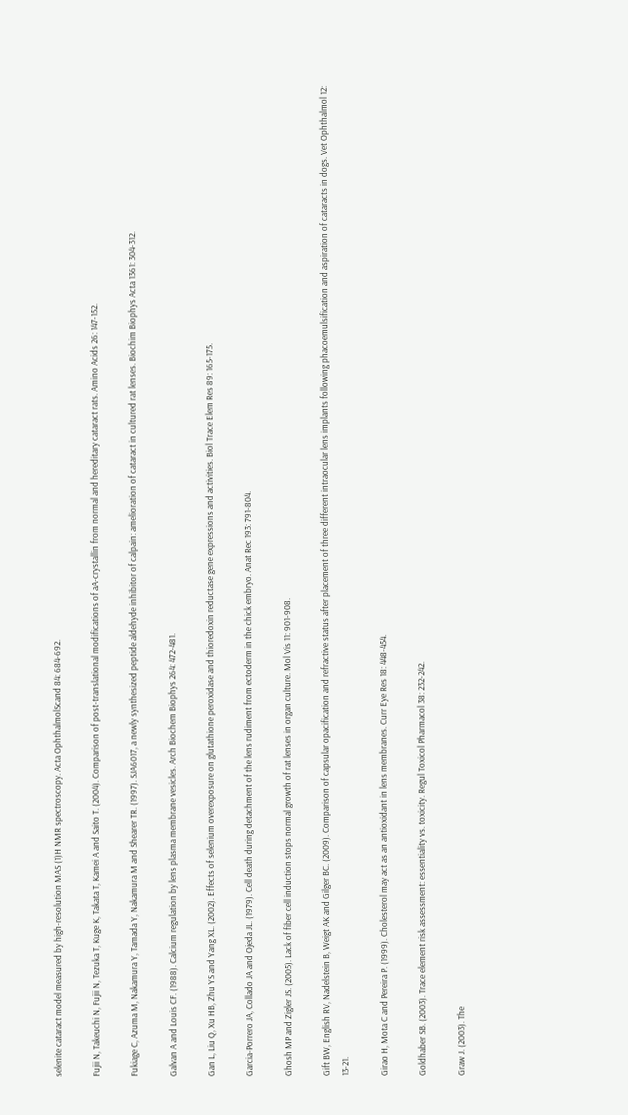selenite cataract model measured by high-resolution MAS (1)H NMR spectroscopy. Acta OphthalmolScand 84: 684-692.

Fujii N, Takeuchi N, Fujii N, Tezuka T, Kuge K, Takata T, Kamei A and Saito T. (2004). Comparison of post-translational modifications of aA-crystallin from normal and hereditary cataract rats. Amino Acids 26: 147-152.

Fukiage C, Azuma M, Nakamura Y, Tamada Y, Nakamura M and Shearer TR. (1997). SJA6017, a newly synthesized peptide aldehyde inhibitor of calpain: amelioration of cataract in cultured rat lenses. Biochim Biophys Acta 1361: 304-312.

Galvan A and Louis CF. (1988). Calcium regulation by lens plasma membrane vesicles. Arch Biochem Biophys 264: 472-481.

Gan L, Liu Q, Xu HB, Zhu YS and Yang XL. (2002). Effects of selenium overexposure on glutathione peroxidase and thioredoxin reductase gene expressions and activities. Biol Trace Elem Res 89: 165-175.

Garcia-Porrero JA, Collado JA and Ojeda JL. (1979). Cell death during detachment of the lens rudiment from ectoderm in the chick embryo. Anat Rec 193: 791-804.

Ghosh MP and Zigler JS. (2005). Lack of fiber cell induction stops normal growth of rat lenses in organ culture. Mol Vis 11: 901-908.

Gift BW, English RV, Nadelstein B, Weigt AK and Gilger BC. (2009). Comparison of capsular opacification and refractive status after placement of three different intraocular lens implants following phacoemulsification and aspiration of cataracts in dogs. Vet Ophthalmol 12: 13-21.

Girao H, Mota C and Pereira P. (1999). Cholesterol may act as an antioxidant in lens membranes. Curr Eye Res 18: 448-454.

Goldhaber SB. (2003). Trace element risk assessment: essentiality vs. toxicity. Regul Toxicol Pharmacol 38: 232-242.

Graw J. (2003). The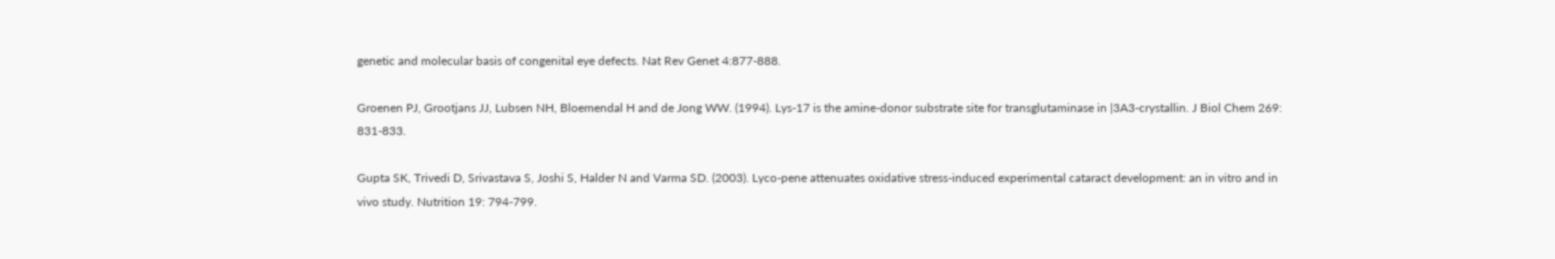genetic and molecular basis of congenital eye defects. Nat Rev Genet 4:877-888.

Groenen PJ, Grootjans JJ, Lubsen NH, Bloemendal H and de Jong WW. (1994). Lys-17 is the amine-donor substrate site for transglutaminase in |3A3-crystallin. J Biol Chem 269: 831-833.

Gupta SK, Trivedi D, Srivastava S, Joshi S, Halder N and Varma SD. (2003). Lyco-pene attenuates oxidative stress-induced experimental cataract development: an in vitro and in vivo study. Nutrition 19: 794-799.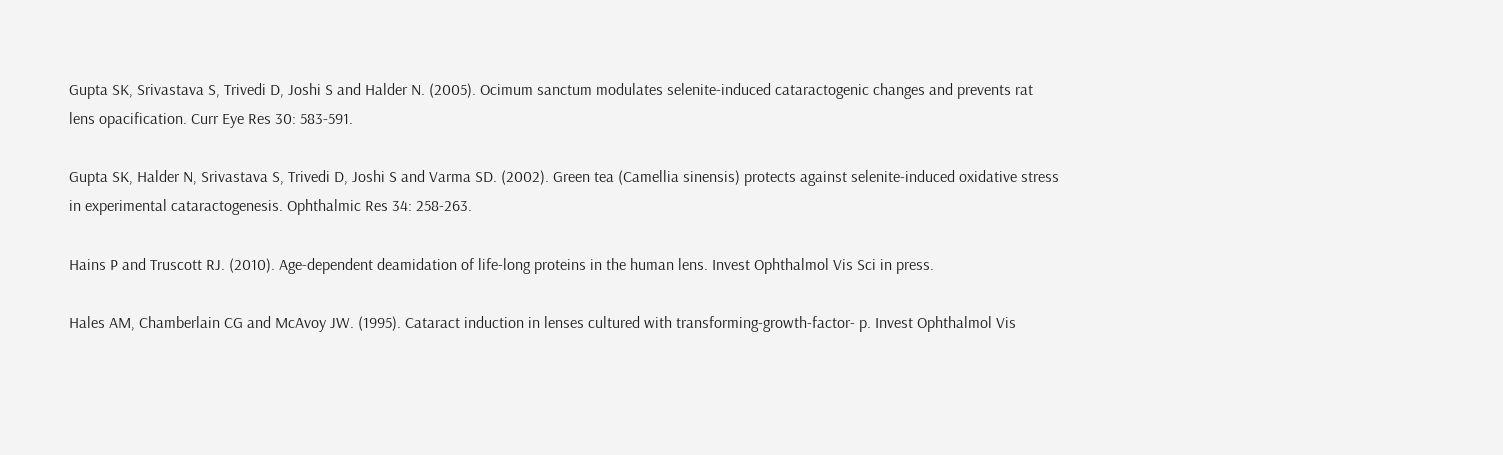Gupta SK, Srivastava S, Trivedi D, Joshi S and Halder N. (2005). Ocimum sanctum modulates selenite-induced cataractogenic changes and prevents rat lens opacification. Curr Eye Res 30: 583-591.

Gupta SK, Halder N, Srivastava S, Trivedi D, Joshi S and Varma SD. (2002). Green tea (Camellia sinensis) protects against selenite-induced oxidative stress in experimental cataractogenesis. Ophthalmic Res 34: 258-263.

Hains P and Truscott RJ. (2010). Age-dependent deamidation of life-long proteins in the human lens. Invest Ophthalmol Vis Sci in press.

Hales AM, Chamberlain CG and McAvoy JW. (1995). Cataract induction in lenses cultured with transforming-growth-factor- p. Invest Ophthalmol Vis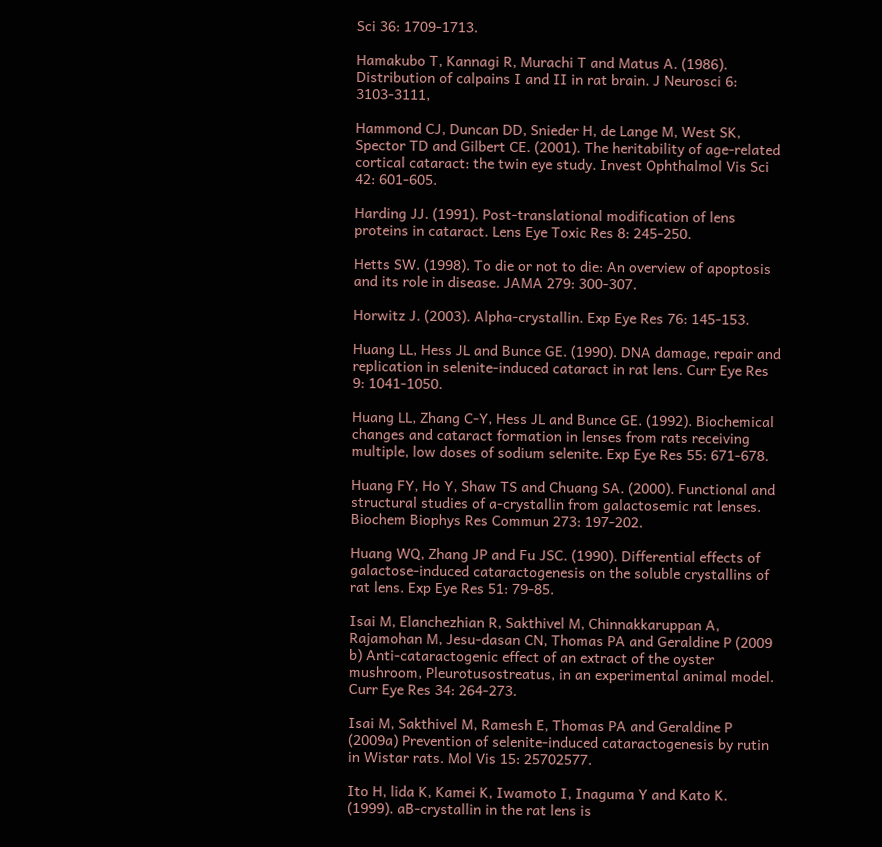Sci 36: 1709-1713.

Hamakubo T, Kannagi R, Murachi T and Matus A. (1986). Distribution of calpains I and II in rat brain. J Neurosci 6: 3103-3111,

Hammond CJ, Duncan DD, Snieder H, de Lange M, West SK, Spector TD and Gilbert CE. (2001). The heritability of age-related cortical cataract: the twin eye study. Invest Ophthalmol Vis Sci 42: 601-605.

Harding JJ. (1991). Post-translational modification of lens proteins in cataract. Lens Eye Toxic Res 8: 245-250.

Hetts SW. (1998). To die or not to die: An overview of apoptosis and its role in disease. JAMA 279: 300-307.

Horwitz J. (2003). Alpha-crystallin. Exp Eye Res 76: 145-153.

Huang LL, Hess JL and Bunce GE. (1990). DNA damage, repair and replication in selenite-induced cataract in rat lens. Curr Eye Res 9: 1041-1050.

Huang LL, Zhang C-Y, Hess JL and Bunce GE. (1992). Biochemical changes and cataract formation in lenses from rats receiving multiple, low doses of sodium selenite. Exp Eye Res 55: 671-678.

Huang FY, Ho Y, Shaw TS and Chuang SA. (2000). Functional and structural studies of a-crystallin from galactosemic rat lenses. Biochem Biophys Res Commun 273: 197-202.

Huang WQ, Zhang JP and Fu JSC. (1990). Differential effects of galactose-induced cataractogenesis on the soluble crystallins of rat lens. Exp Eye Res 51: 79-85.

Isai M, Elanchezhian R, Sakthivel M, Chinnakkaruppan A, Rajamohan M, Jesu-dasan CN, Thomas PA and Geraldine P (2009 b) Anti-cataractogenic effect of an extract of the oyster mushroom, Pleurotusostreatus, in an experimental animal model. Curr Eye Res 34: 264-273.

Isai M, Sakthivel M, Ramesh E, Thomas PA and Geraldine P (2009a) Prevention of selenite-induced cataractogenesis by rutin in Wistar rats. Mol Vis 15: 25702577.

Ito H, lida K, Kamei K, Iwamoto I, Inaguma Y and Kato K. (1999). aB-crystallin in the rat lens is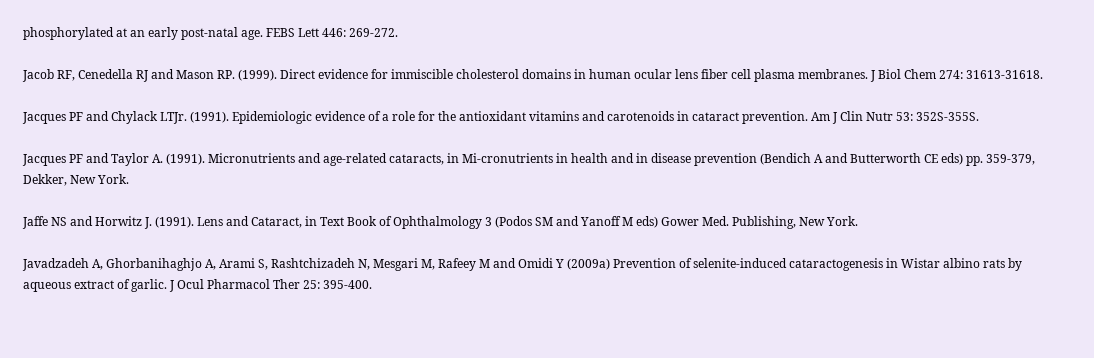phosphorylated at an early post-natal age. FEBS Lett 446: 269-272.

Jacob RF, Cenedella RJ and Mason RP. (1999). Direct evidence for immiscible cholesterol domains in human ocular lens fiber cell plasma membranes. J Biol Chem 274: 31613-31618.

Jacques PF and Chylack LTJr. (1991). Epidemiologic evidence of a role for the antioxidant vitamins and carotenoids in cataract prevention. Am J Clin Nutr 53: 352S-355S.

Jacques PF and Taylor A. (1991). Micronutrients and age-related cataracts, in Mi-cronutrients in health and in disease prevention (Bendich A and Butterworth CE eds) pp. 359-379, Dekker, New York.

Jaffe NS and Horwitz J. (1991). Lens and Cataract, in Text Book of Ophthalmology 3 (Podos SM and Yanoff M eds) Gower Med. Publishing, New York.

Javadzadeh A, Ghorbanihaghjo A, Arami S, Rashtchizadeh N, Mesgari M, Rafeey M and Omidi Y (2009a) Prevention of selenite-induced cataractogenesis in Wistar albino rats by aqueous extract of garlic. J Ocul Pharmacol Ther 25: 395-400.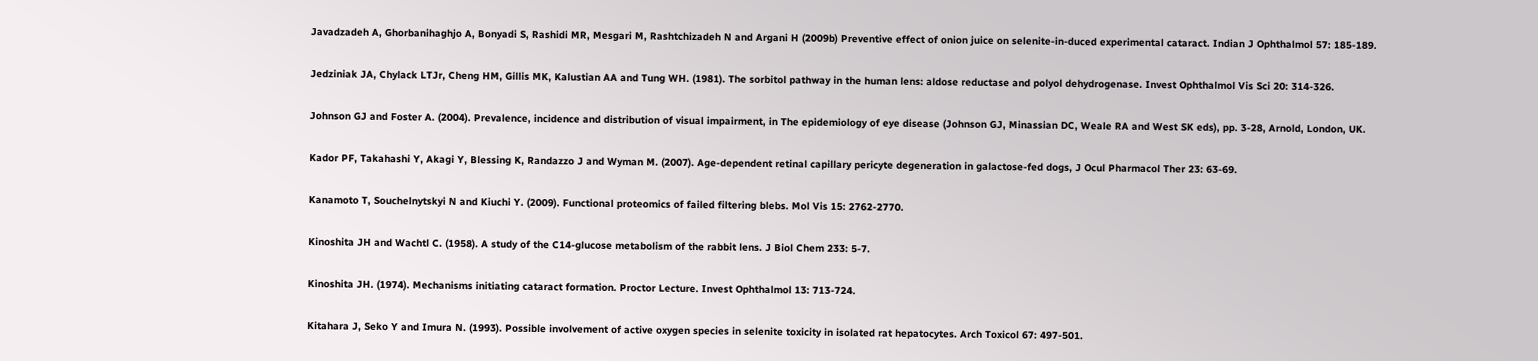Javadzadeh A, Ghorbanihaghjo A, Bonyadi S, Rashidi MR, Mesgari M, Rashtchizadeh N and Argani H (2009b) Preventive effect of onion juice on selenite-in-duced experimental cataract. Indian J Ophthalmol 57: 185-189.

Jedziniak JA, Chylack LTJr, Cheng HM, Gillis MK, Kalustian AA and Tung WH. (1981). The sorbitol pathway in the human lens: aldose reductase and polyol dehydrogenase. Invest Ophthalmol Vis Sci 20: 314-326.

Johnson GJ and Foster A. (2004). Prevalence, incidence and distribution of visual impairment, in The epidemiology of eye disease (Johnson GJ, Minassian DC, Weale RA and West SK eds), pp. 3-28, Arnold, London, UK.

Kador PF, Takahashi Y, Akagi Y, Blessing K, Randazzo J and Wyman M. (2007). Age-dependent retinal capillary pericyte degeneration in galactose-fed dogs, J Ocul Pharmacol Ther 23: 63-69.

Kanamoto T, Souchelnytskyi N and Kiuchi Y. (2009). Functional proteomics of failed filtering blebs. Mol Vis 15: 2762-2770.

Kinoshita JH and Wachtl C. (1958). A study of the C14-glucose metabolism of the rabbit lens. J Biol Chem 233: 5-7.

Kinoshita JH. (1974). Mechanisms initiating cataract formation. Proctor Lecture. Invest Ophthalmol 13: 713-724.

Kitahara J, Seko Y and Imura N. (1993). Possible involvement of active oxygen species in selenite toxicity in isolated rat hepatocytes. Arch Toxicol 67: 497-501.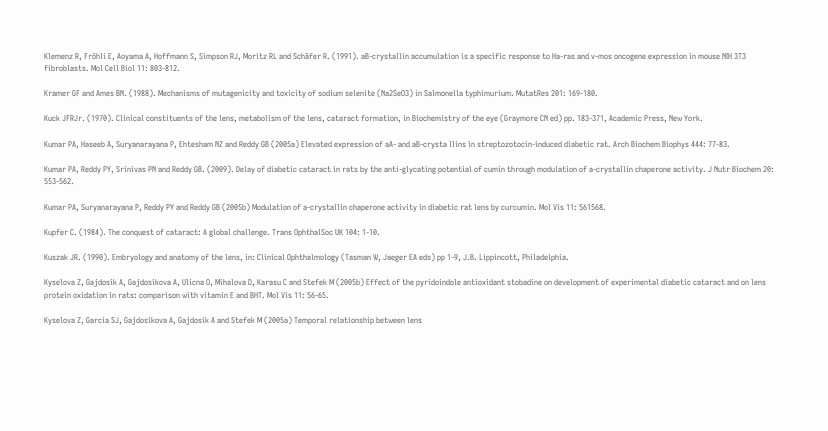Klemenz R, Fröhli E, Aoyama A, Hoffmann S, Simpson RJ, Moritz RL and Schäfer R. (1991). aB-crystallin accumulation is a specific response to Ha-ras and v-mos oncogene expression in mouse NIH 3T3 fibroblasts. Mol Cell Biol 11: 803-812.

Kramer GF and Ames BN. (1988). Mechanisms of mutagenicity and toxicity of sodium selenite (Na2SeO3) in Salmonella typhimurium. MutatRes 201: 169-180.

Kuck JFRJr. (1970). Clinical constituents of the lens, metabolism of the lens, cataract formation, in Biochemistry of the eye (Graymore CN ed) pp. 183-371, Academic Press, New York.

Kumar PA, Haseeb A, Suryanarayana P, Ehtesham NZ and Reddy GB (2005a) Elevated expression of aA- and aB-crysta llins in streptozotocin-induced diabetic rat. Arch Biochem Biophys 444: 77-83.

Kumar PA, Reddy PY, Srinivas PN and Reddy GB. (2009). Delay of diabetic cataract in rats by the anti-glycating potential of cumin through modulation of a-crystallin chaperone activity. J Nutr Biochem 20: 553-562.

Kumar PA, Suryanarayana P, Reddy PY and Reddy GB (2005b) Modulation of a-crystallin chaperone activity in diabetic rat lens by curcumin. Mol Vis 11: 561568.

Kupfer C. (1984). The conquest of cataract: A global challenge. Trans OphthalSoc UK 104: 1-10.

Kuszak JR. (1990). Embryology and anatomy of the lens, in: Clinical Ophthalmology (Tasman W, Jaeger EA eds) pp 1-9, J.B. Lippincott, Philadelphia.

Kyselova Z, Gajdosik A, Gajdosikova A, Ulicna O, Mihalova D, Karasu C and Stefek M (2005b) Effect of the pyridoindole antioxidant stobadine on development of experimental diabetic cataract and on lens protein oxidation in rats: comparison with vitamin E and BHT. Mol Vis 11: 56-65.

Kyselova Z, Garcia SJ, Gajdosikova A, Gajdosik A and Stefek M (2005a) Temporal relationship between lens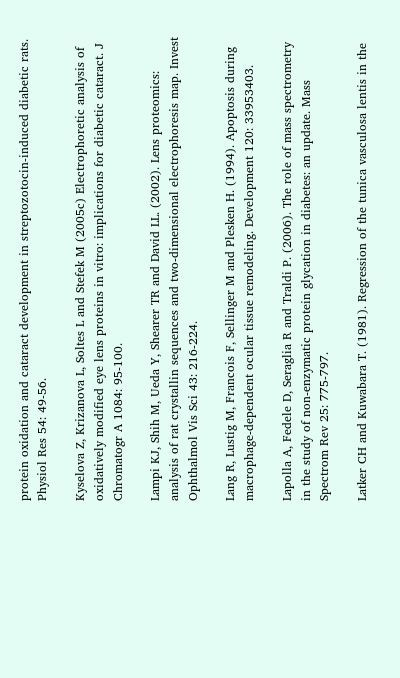protein oxidation and cataract development in streptozotocin-induced diabetic rats. Physiol Res 54: 49-56.

Kyselova Z, Krizanova L, Soltes L and Stefek M (2005c) Electrophoretic analysis of oxidatively modified eye lens proteins in vitro: implications for diabetic cataract. J Chromatogr A 1084: 95-100.

Lampi KJ, Shih M, Ueda Y, Shearer TR and David LL. (2002). Lens proteomics: analysis of rat crystallin sequences and two-dimensional electrophoresis map. Invest Ophthalmol Vis Sci 43: 216-224.

Lang R, Lustig M, Francois F, Sellinger M and Plesken H. (1994). Apoptosis during macrophage-dependent ocular tissue remodeling. Development 120: 33953403.

Lapolla A, Fedele D, Seraglia R and Traldi P. (2006). The role of mass spectrometry in the study of non-enzymatic protein glycation in diabetes: an update. Mass Spectrom Rev 25: 775-797.

Latker CH and Kuwabara T. (1981). Regression of the tunica vasculosa lentis in the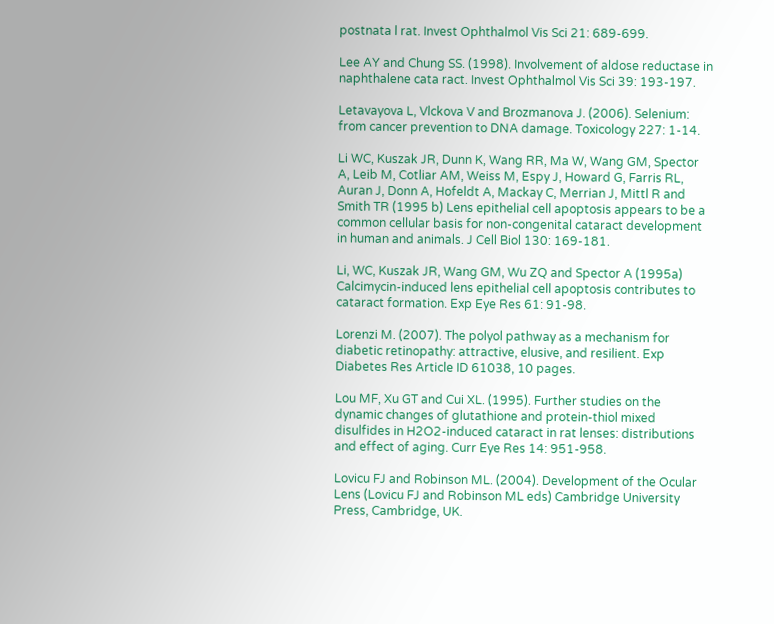postnata l rat. Invest Ophthalmol Vis Sci 21: 689-699.

Lee AY and Chung SS. (1998). Involvement of aldose reductase in naphthalene cata ract. Invest Ophthalmol Vis Sci 39: 193-197.

Letavayova L, Vlckova V and Brozmanova J. (2006). Selenium: from cancer prevention to DNA damage. Toxicology 227: 1-14.

Li WC, Kuszak JR, Dunn K, Wang RR, Ma W, Wang GM, Spector A, Leib M, Cotliar AM, Weiss M, Espy J, Howard G, Farris RL, Auran J, Donn A, Hofeldt A, Mackay C, Merrian J, Mittl R and Smith TR (1995 b) Lens epithelial cell apoptosis appears to be a common cellular basis for non-congenital cataract development in human and animals. J Cell Biol 130: 169-181.

Li, WC, Kuszak JR, Wang GM, Wu ZQ and Spector A (1995a) Calcimycin-induced lens epithelial cell apoptosis contributes to cataract formation. Exp Eye Res 61: 91-98.

Lorenzi M. (2007). The polyol pathway as a mechanism for diabetic retinopathy: attractive, elusive, and resilient. Exp Diabetes Res Article ID 61038, 10 pages.

Lou MF, Xu GT and Cui XL. (1995). Further studies on the dynamic changes of glutathione and protein-thiol mixed disulfides in H2O2-induced cataract in rat lenses: distributions and effect of aging. Curr Eye Res 14: 951-958.

Lovicu FJ and Robinson ML. (2004). Development of the Ocular Lens (Lovicu FJ and Robinson ML eds) Cambridge University Press, Cambridge, UK.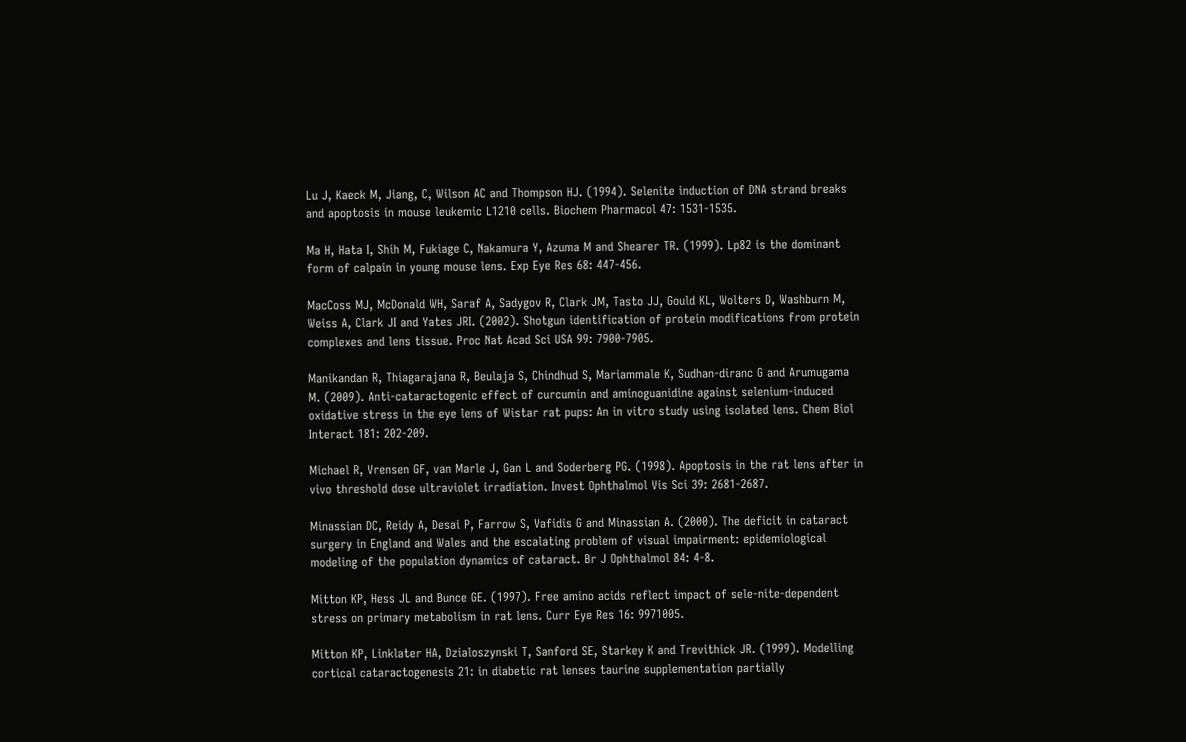Lu J, Kaeck M, Jiang, C, Wilson AC and Thompson HJ. (1994). Selenite induction of DNA strand breaks and apoptosis in mouse leukemic L1210 cells. Biochem Pharmacol 47: 1531-1535.

Ma H, Hata I, Shih M, Fukiage C, Nakamura Y, Azuma M and Shearer TR. (1999). Lp82 is the dominant form of calpain in young mouse lens. Exp Eye Res 68: 447-456.

MacCoss MJ, McDonald WH, Saraf A, Sadygov R, Clark JM, Tasto JJ, Gould KL, Wolters D, Washburn M, Weiss A, Clark JI and Yates JRI. (2002). Shotgun identification of protein modifications from protein complexes and lens tissue. Proc Nat Acad Sci USA 99: 7900-7905.

Manikandan R, Thiagarajana R, Beulaja S, Chindhud S, Mariammale K, Sudhan-diranc G and Arumugama M. (2009). Anti-cataractogenic effect of curcumin and aminoguanidine against selenium-induced oxidative stress in the eye lens of Wistar rat pups: An in vitro study using isolated lens. Chem Biol Interact 181: 202-209.

Michael R, Vrensen GF, van Marle J, Gan L and Soderberg PG. (1998). Apoptosis in the rat lens after in vivo threshold dose ultraviolet irradiation. Invest Ophthalmol Vis Sci 39: 2681-2687.

Minassian DC, Reidy A, Desai P, Farrow S, Vafidis G and Minassian A. (2000). The deficit in cataract surgery in England and Wales and the escalating problem of visual impairment: epidemiological modeling of the population dynamics of cataract. Br J Ophthalmol 84: 4-8.

Mitton KP, Hess JL and Bunce GE. (1997). Free amino acids reflect impact of sele-nite-dependent stress on primary metabolism in rat lens. Curr Eye Res 16: 9971005.

Mitton KP, Linklater HA, Dzialoszynski T, Sanford SE, Starkey K and Trevithick JR. (1999). Modelling cortical cataractogenesis 21: in diabetic rat lenses taurine supplementation partially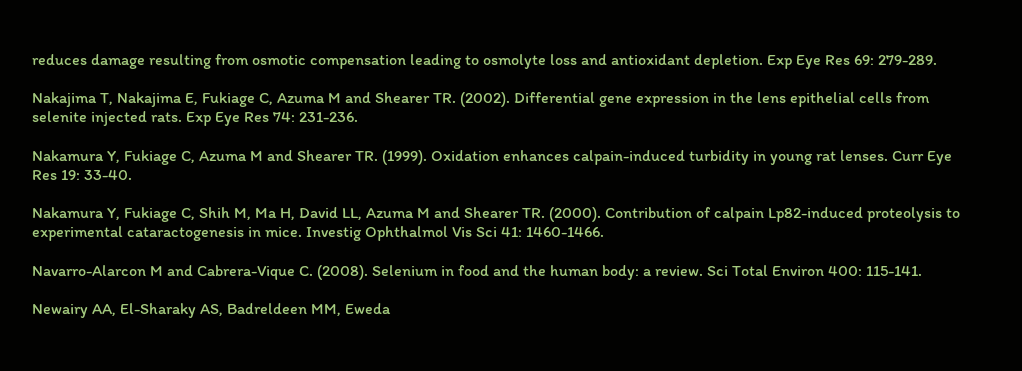reduces damage resulting from osmotic compensation leading to osmolyte loss and antioxidant depletion. Exp Eye Res 69: 279-289.

Nakajima T, Nakajima E, Fukiage C, Azuma M and Shearer TR. (2002). Differential gene expression in the lens epithelial cells from selenite injected rats. Exp Eye Res 74: 231-236.

Nakamura Y, Fukiage C, Azuma M and Shearer TR. (1999). Oxidation enhances calpain-induced turbidity in young rat lenses. Curr Eye Res 19: 33-40.

Nakamura Y, Fukiage C, Shih M, Ma H, David LL, Azuma M and Shearer TR. (2000). Contribution of calpain Lp82-induced proteolysis to experimental cataractogenesis in mice. Investig Ophthalmol Vis Sci 41: 1460-1466.

Navarro-Alarcon M and Cabrera-Vique C. (2008). Selenium in food and the human body: a review. Sci Total Environ 400: 115-141.

Newairy AA, El-Sharaky AS, Badreldeen MM, Eweda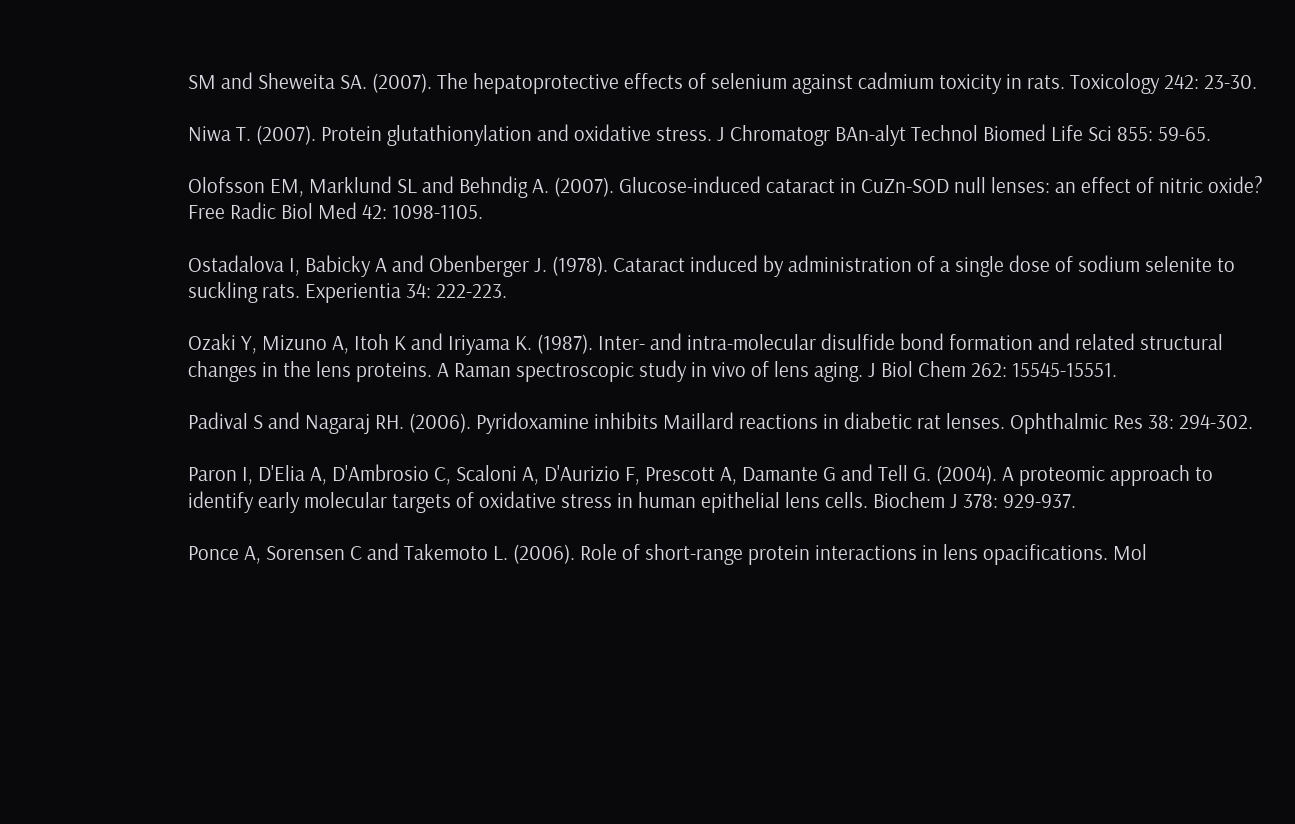SM and Sheweita SA. (2007). The hepatoprotective effects of selenium against cadmium toxicity in rats. Toxicology 242: 23-30.

Niwa T. (2007). Protein glutathionylation and oxidative stress. J Chromatogr BAn-alyt Technol Biomed Life Sci 855: 59-65.

Olofsson EM, Marklund SL and Behndig A. (2007). Glucose-induced cataract in CuZn-SOD null lenses: an effect of nitric oxide? Free Radic Biol Med 42: 1098-1105.

Ostadalova I, Babicky A and Obenberger J. (1978). Cataract induced by administration of a single dose of sodium selenite to suckling rats. Experientia 34: 222-223.

Ozaki Y, Mizuno A, Itoh K and Iriyama K. (1987). Inter- and intra-molecular disulfide bond formation and related structural changes in the lens proteins. A Raman spectroscopic study in vivo of lens aging. J Biol Chem 262: 15545-15551.

Padival S and Nagaraj RH. (2006). Pyridoxamine inhibits Maillard reactions in diabetic rat lenses. Ophthalmic Res 38: 294-302.

Paron I, D'Elia A, D'Ambrosio C, Scaloni A, D'Aurizio F, Prescott A, Damante G and Tell G. (2004). A proteomic approach to identify early molecular targets of oxidative stress in human epithelial lens cells. Biochem J 378: 929-937.

Ponce A, Sorensen C and Takemoto L. (2006). Role of short-range protein interactions in lens opacifications. Mol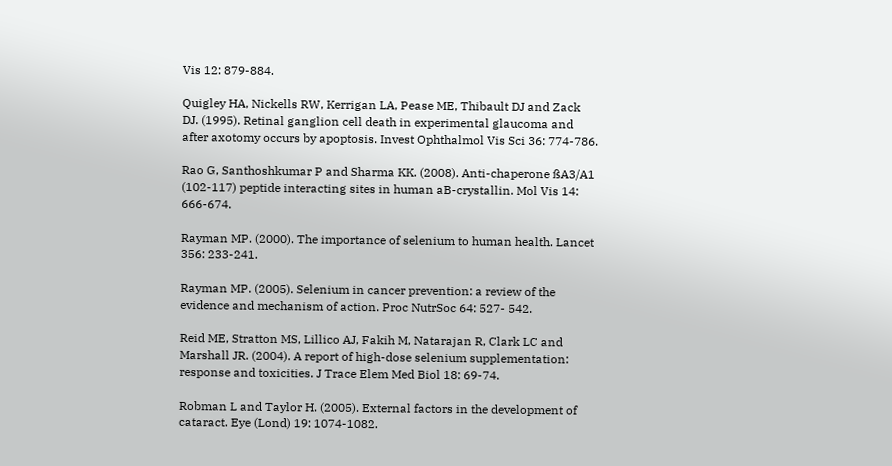Vis 12: 879-884.

Quigley HA, Nickells RW, Kerrigan LA, Pease ME, Thibault DJ and Zack DJ. (1995). Retinal ganglion cell death in experimental glaucoma and after axotomy occurs by apoptosis. Invest Ophthalmol Vis Sci 36: 774-786.

Rao G, Santhoshkumar P and Sharma KK. (2008). Anti-chaperone ßA3/A1 (102-117) peptide interacting sites in human aB-crystallin. Mol Vis 14: 666-674.

Rayman MP. (2000). The importance of selenium to human health. Lancet 356: 233-241.

Rayman MP. (2005). Selenium in cancer prevention: a review of the evidence and mechanism of action. Proc NutrSoc 64: 527- 542.

Reid ME, Stratton MS, Lillico AJ, Fakih M, Natarajan R, Clark LC and Marshall JR. (2004). A report of high-dose selenium supplementation: response and toxicities. J Trace Elem Med Biol 18: 69-74.

Robman L and Taylor H. (2005). External factors in the development of cataract. Eye (Lond) 19: 1074-1082.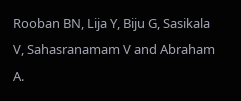Rooban BN, Lija Y, Biju G, Sasikala V, Sahasranamam V and Abraham A.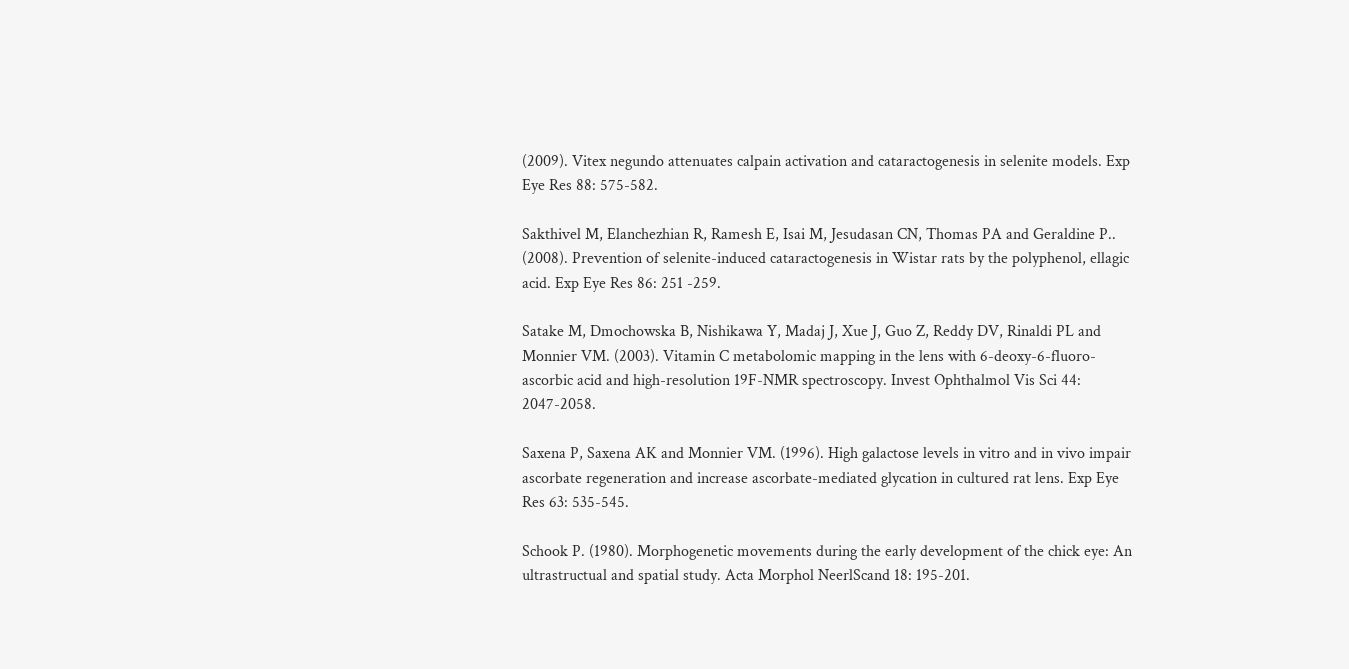(2009). Vitex negundo attenuates calpain activation and cataractogenesis in selenite models. Exp Eye Res 88: 575-582.

Sakthivel M, Elanchezhian R, Ramesh E, Isai M, Jesudasan CN, Thomas PA and Geraldine P.. (2008). Prevention of selenite-induced cataractogenesis in Wistar rats by the polyphenol, ellagic acid. Exp Eye Res 86: 251 -259.

Satake M, Dmochowska B, Nishikawa Y, Madaj J, Xue J, Guo Z, Reddy DV, Rinaldi PL and Monnier VM. (2003). Vitamin C metabolomic mapping in the lens with 6-deoxy-6-fluoro-ascorbic acid and high-resolution 19F-NMR spectroscopy. Invest Ophthalmol Vis Sci 44: 2047-2058.

Saxena P, Saxena AK and Monnier VM. (1996). High galactose levels in vitro and in vivo impair ascorbate regeneration and increase ascorbate-mediated glycation in cultured rat lens. Exp Eye Res 63: 535-545.

Schook P. (1980). Morphogenetic movements during the early development of the chick eye: An ultrastructual and spatial study. Acta Morphol NeerlScand 18: 195-201.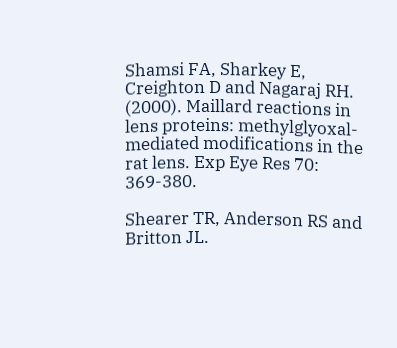Shamsi FA, Sharkey E, Creighton D and Nagaraj RH. (2000). Maillard reactions in lens proteins: methylglyoxal-mediated modifications in the rat lens. Exp Eye Res 70: 369-380.

Shearer TR, Anderson RS and Britton JL.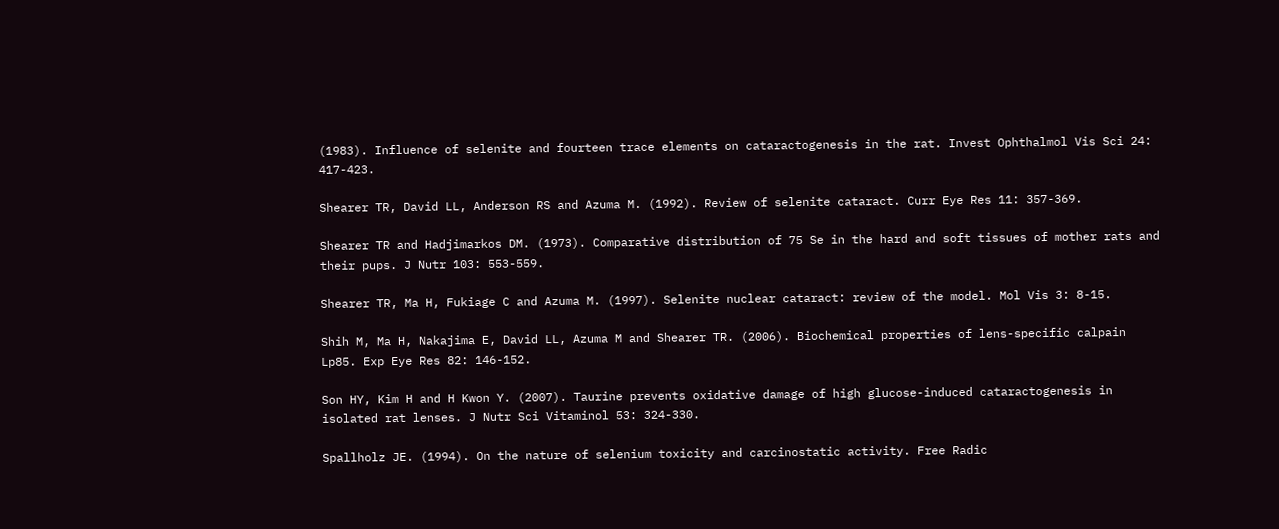(1983). Influence of selenite and fourteen trace elements on cataractogenesis in the rat. Invest Ophthalmol Vis Sci 24: 417-423.

Shearer TR, David LL, Anderson RS and Azuma M. (1992). Review of selenite cataract. Curr Eye Res 11: 357-369.

Shearer TR and Hadjimarkos DM. (1973). Comparative distribution of 75 Se in the hard and soft tissues of mother rats and their pups. J Nutr 103: 553-559.

Shearer TR, Ma H, Fukiage C and Azuma M. (1997). Selenite nuclear cataract: review of the model. Mol Vis 3: 8-15.

Shih M, Ma H, Nakajima E, David LL, Azuma M and Shearer TR. (2006). Biochemical properties of lens-specific calpain Lp85. Exp Eye Res 82: 146-152.

Son HY, Kim H and H Kwon Y. (2007). Taurine prevents oxidative damage of high glucose-induced cataractogenesis in isolated rat lenses. J Nutr Sci Vitaminol 53: 324-330.

Spallholz JE. (1994). On the nature of selenium toxicity and carcinostatic activity. Free Radic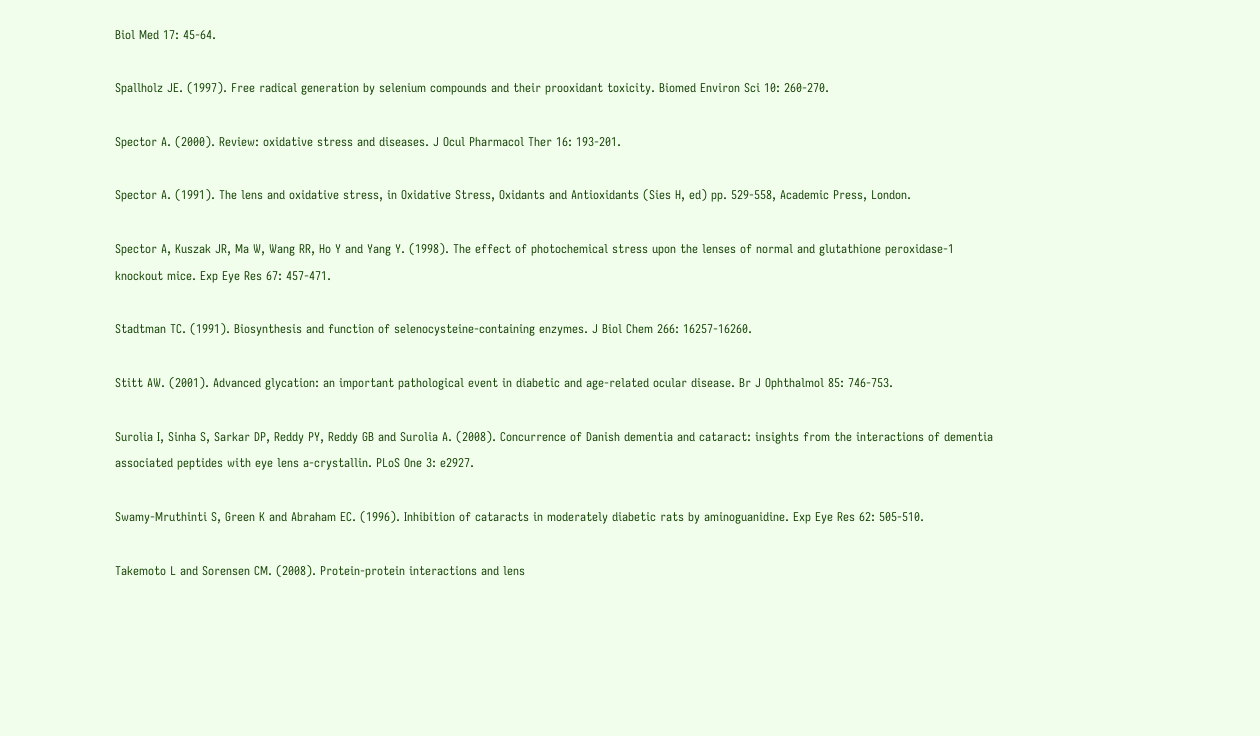Biol Med 17: 45-64.

Spallholz JE. (1997). Free radical generation by selenium compounds and their prooxidant toxicity. Biomed Environ Sci 10: 260-270.

Spector A. (2000). Review: oxidative stress and diseases. J Ocul Pharmacol Ther 16: 193-201.

Spector A. (1991). The lens and oxidative stress, in Oxidative Stress, Oxidants and Antioxidants (Sies H, ed) pp. 529-558, Academic Press, London.

Spector A, Kuszak JR, Ma W, Wang RR, Ho Y and Yang Y. (1998). The effect of photochemical stress upon the lenses of normal and glutathione peroxidase-1 knockout mice. Exp Eye Res 67: 457-471.

Stadtman TC. (1991). Biosynthesis and function of selenocysteine-containing enzymes. J Biol Chem 266: 16257-16260.

Stitt AW. (2001). Advanced glycation: an important pathological event in diabetic and age-related ocular disease. Br J Ophthalmol 85: 746-753.

Surolia I, Sinha S, Sarkar DP, Reddy PY, Reddy GB and Surolia A. (2008). Concurrence of Danish dementia and cataract: insights from the interactions of dementia associated peptides with eye lens a-crystallin. PLoS One 3: e2927.

Swamy-Mruthinti S, Green K and Abraham EC. (1996). Inhibition of cataracts in moderately diabetic rats by aminoguanidine. Exp Eye Res 62: 505-510.

Takemoto L and Sorensen CM. (2008). Protein-protein interactions and lens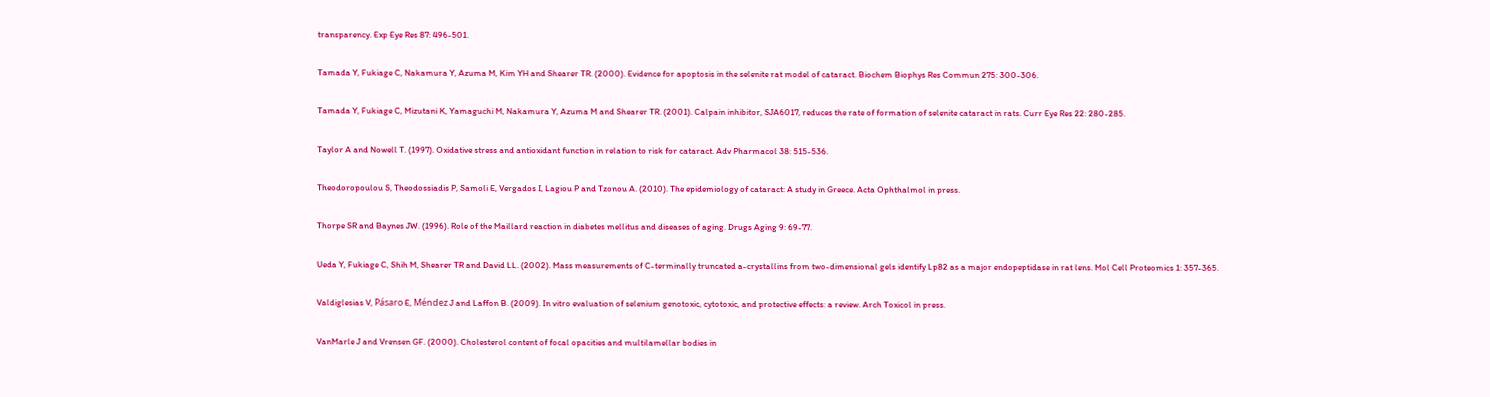transparency. Exp Eye Res 87: 496-501.

Tamada Y, Fukiage C, Nakamura Y, Azuma M, Kim YH and Shearer TR. (2000). Evidence for apoptosis in the selenite rat model of cataract. Biochem Biophys Res Commun 275: 300-306.

Tamada Y, Fukiage C, Mizutani K, Yamaguchi M, Nakamura Y, Azuma M and Shearer TR. (2001). Calpain inhibitor, SJA6017, reduces the rate of formation of selenite cataract in rats. Curr Eye Res 22: 280-285.

Taylor A and Nowell T. (1997). Oxidative stress and antioxidant function in relation to risk for cataract. Adv Pharmacol 38: 515-536.

Theodoropoulou S, Theodossiadis P, Samoli E, Vergados I, Lagiou P and Tzonou A. (2010). The epidemiology of cataract: A study in Greece. Acta Ophthalmol in press.

Thorpe SR and Baynes JW. (1996). Role of the Maillard reaction in diabetes mellitus and diseases of aging. Drugs Aging 9: 69-77.

Ueda Y, Fukiage C, Shih M, Shearer TR and David LL. (2002). Mass measurements of C-terminally truncated a-crystallins from two-dimensional gels identify Lp82 as a major endopeptidase in rat lens. Mol Cell Proteomics 1: 357-365.

Valdiglesias V, Pásaro E, Méndez J and Laffon B. (2009). In vitro evaluation of selenium genotoxic, cytotoxic, and protective effects: a review. Arch Toxicol in press.

VanMarle J and Vrensen GF. (2000). Cholesterol content of focal opacities and multilamellar bodies in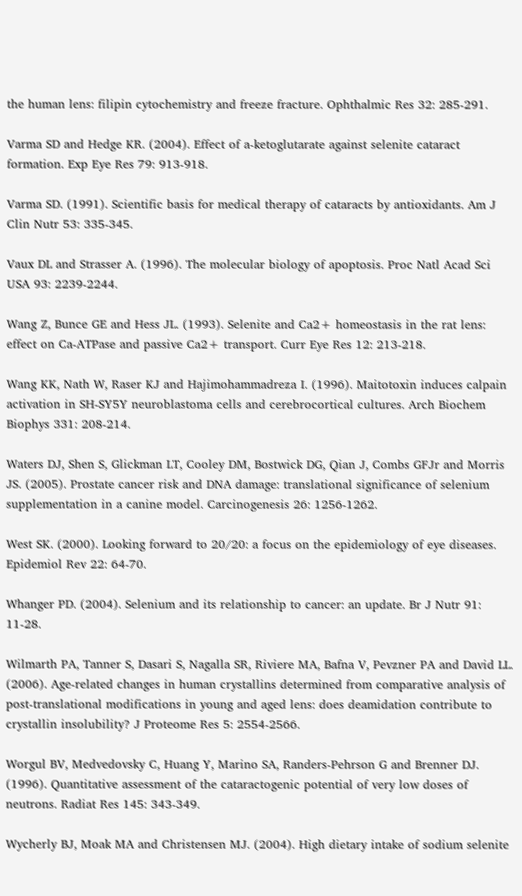the human lens: filipin cytochemistry and freeze fracture. Ophthalmic Res 32: 285-291.

Varma SD and Hedge KR. (2004). Effect of a-ketoglutarate against selenite cataract formation. Exp Eye Res 79: 913-918.

Varma SD. (1991). Scientific basis for medical therapy of cataracts by antioxidants. Am J Clin Nutr 53: 335-345.

Vaux DL and Strasser A. (1996). The molecular biology of apoptosis. Proc Natl Acad Sci USA 93: 2239-2244.

Wang Z, Bunce GE and Hess JL. (1993). Selenite and Ca2+ homeostasis in the rat lens: effect on Ca-ATPase and passive Ca2+ transport. Curr Eye Res 12: 213-218.

Wang KK, Nath W, Raser KJ and Hajimohammadreza I. (1996). Maitotoxin induces calpain activation in SH-SY5Y neuroblastoma cells and cerebrocortical cultures. Arch Biochem Biophys 331: 208-214.

Waters DJ, Shen S, Glickman LT, Cooley DM, Bostwick DG, Qian J, Combs GFJr and Morris JS. (2005). Prostate cancer risk and DNA damage: translational significance of selenium supplementation in a canine model. Carcinogenesis 26: 1256-1262.

West SK. (2000). Looking forward to 20/20: a focus on the epidemiology of eye diseases. Epidemiol Rev 22: 64-70.

Whanger PD. (2004). Selenium and its relationship to cancer: an update. Br J Nutr 91: 11-28.

Wilmarth PA, Tanner S, Dasari S, Nagalla SR, Riviere MA, Bafna V, Pevzner PA and David LL. (2006). Age-related changes in human crystallins determined from comparative analysis of post-translational modifications in young and aged lens: does deamidation contribute to crystallin insolubility? J Proteome Res 5: 2554-2566.

Worgul BV, Medvedovsky C, Huang Y, Marino SA, Randers-Pehrson G and Brenner DJ. (1996). Quantitative assessment of the cataractogenic potential of very low doses of neutrons. Radiat Res 145: 343-349.

Wycherly BJ, Moak MA and Christensen MJ. (2004). High dietary intake of sodium selenite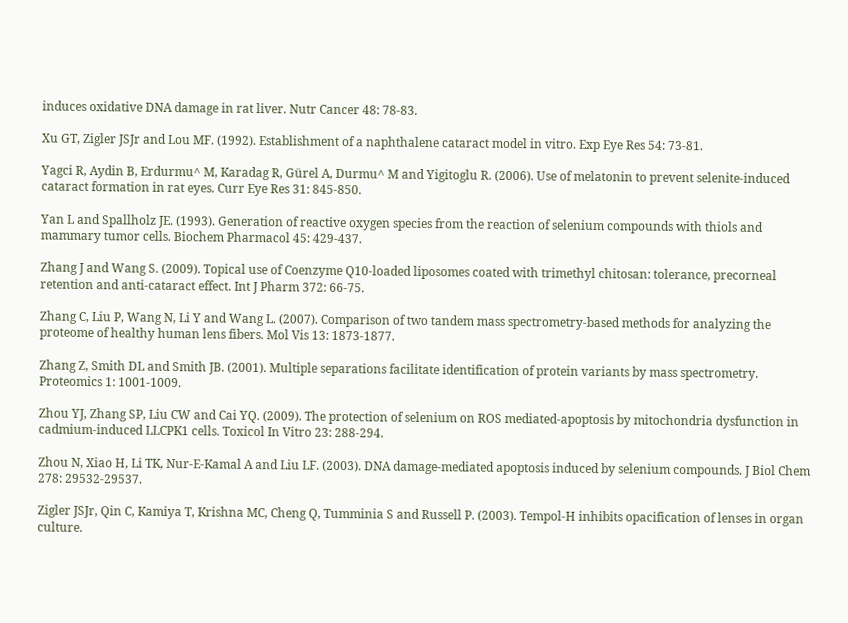induces oxidative DNA damage in rat liver. Nutr Cancer 48: 78-83.

Xu GT, Zigler JSJr and Lou MF. (1992). Establishment of a naphthalene cataract model in vitro. Exp Eye Res 54: 73-81.

Yagci R, Aydin B, Erdurmu^ M, Karadag R, Gürel A, Durmu^ M and Yigitoglu R. (2006). Use of melatonin to prevent selenite-induced cataract formation in rat eyes. Curr Eye Res 31: 845-850.

Yan L and Spallholz JE. (1993). Generation of reactive oxygen species from the reaction of selenium compounds with thiols and mammary tumor cells. Biochem Pharmacol 45: 429-437.

Zhang J and Wang S. (2009). Topical use of Coenzyme Q10-loaded liposomes coated with trimethyl chitosan: tolerance, precorneal retention and anti-cataract effect. Int J Pharm 372: 66-75.

Zhang C, Liu P, Wang N, Li Y and Wang L. (2007). Comparison of two tandem mass spectrometry-based methods for analyzing the proteome of healthy human lens fibers. Mol Vis 13: 1873-1877.

Zhang Z, Smith DL and Smith JB. (2001). Multiple separations facilitate identification of protein variants by mass spectrometry. Proteomics 1: 1001-1009.

Zhou YJ, Zhang SP, Liu CW and Cai YQ. (2009). The protection of selenium on ROS mediated-apoptosis by mitochondria dysfunction in cadmium-induced LLCPK1 cells. Toxicol In Vitro 23: 288-294.

Zhou N, Xiao H, Li TK, Nur-E-Kamal A and Liu LF. (2003). DNA damage-mediated apoptosis induced by selenium compounds. J Biol Chem 278: 29532-29537.

Zigler JSJr, Qin C, Kamiya T, Krishna MC, Cheng Q, Tumminia S and Russell P. (2003). Tempol-H inhibits opacification of lenses in organ culture.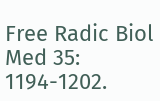Free Radic Biol Med 35: 1194-1202.